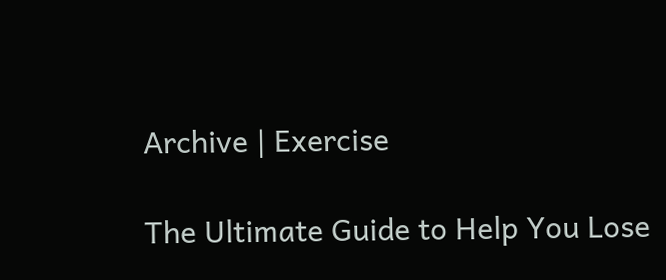Archive | Exercise

The Ultimate Guide to Help You Lose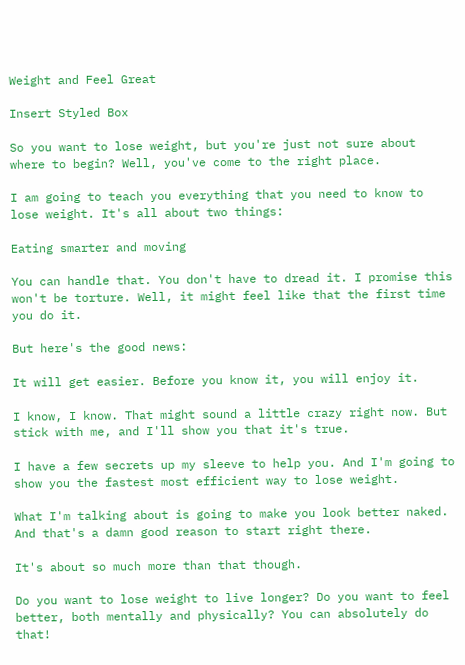Weight and Feel Great

Insert Styled Box

So you want to lose weight, but you're just not sure about where to begin? Well, you've come to the right place.

I am going to teach you everything that you need to know to lose weight. It's all about two things:

Eating smarter and moving

You can handle that. You don't have to dread it. I promise this won't be torture. Well, it might feel like that the first time you do it.

But here's the good news:

It will get easier. Before you know it, you will enjoy it.

I know, I know. That might sound a little crazy right now. But stick with me, and I'll show you that it's true.

I have a few secrets up my sleeve to help you. And I'm going to show you the fastest most efficient way to lose weight.

What I'm talking about is going to make you look better naked. And that's a damn good reason to start right there.

It's about so much more than that though.

Do you want to lose weight to live longer? Do you want to feel better, both mentally and physically? You can absolutely do that!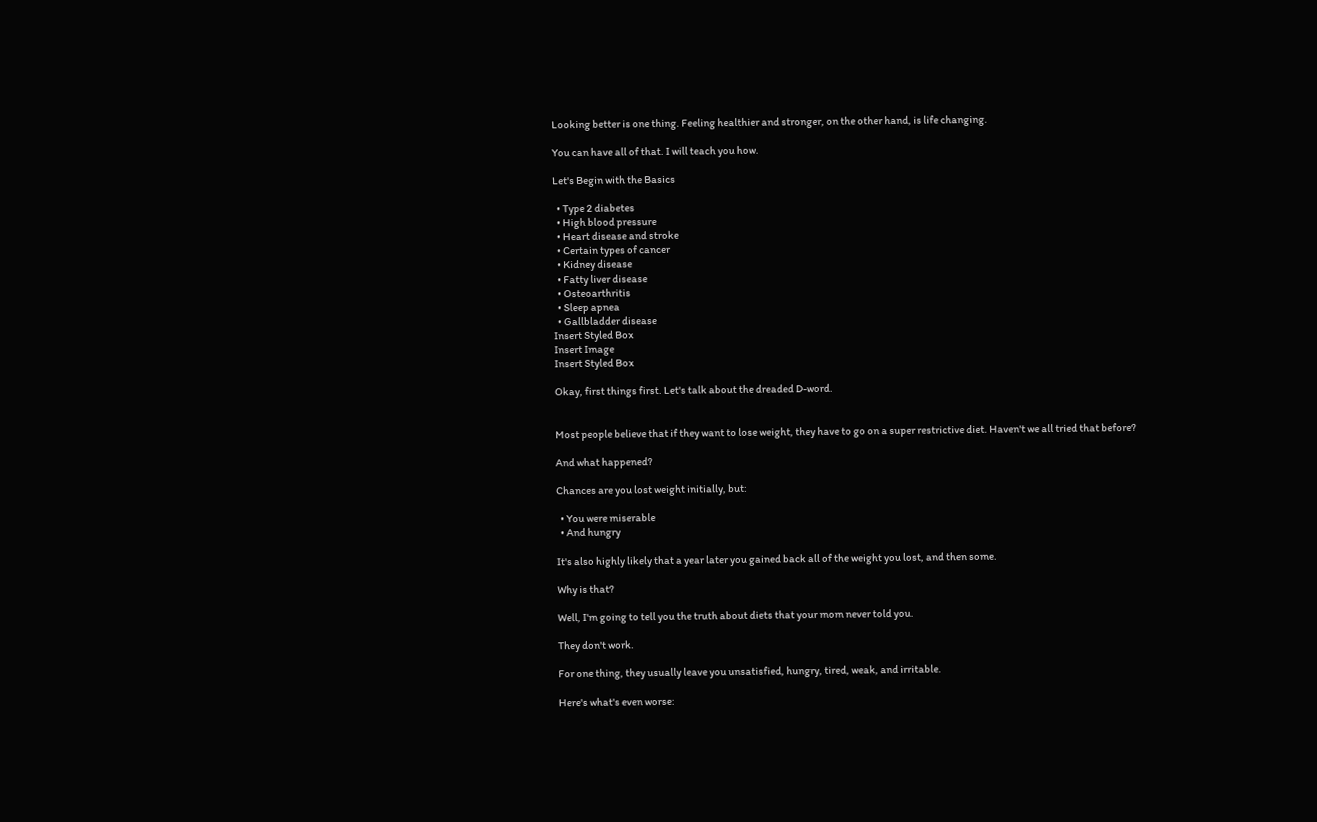Looking better is one thing. Feeling healthier and stronger, on the other hand, is life changing.

You can have all of that. I will teach you how.

Let's Begin with the Basics

  • Type 2 diabetes
  • High blood pressure
  • Heart disease and stroke
  • Certain types of cancer
  • Kidney disease
  • Fatty liver disease
  • Osteoarthritis
  • Sleep apnea
  • Gallbladder disease
Insert Styled Box
Insert Image
Insert Styled Box

Okay, first things first. Let's talk about the dreaded D-word.


Most people believe that if they want to lose weight, they have to go on a super restrictive diet. Haven't we all tried that before?

And what happened?

Chances are you lost weight initially, but:

  • You were miserable
  • And hungry

It's also highly likely that a year later you gained back all of the weight you lost, and then some.

Why is that?

Well, I'm going to tell you the truth about diets that your mom never told you.

They don't work.

For one thing, they usually leave you unsatisfied, hungry, tired, weak, and irritable.

Here's what's even worse: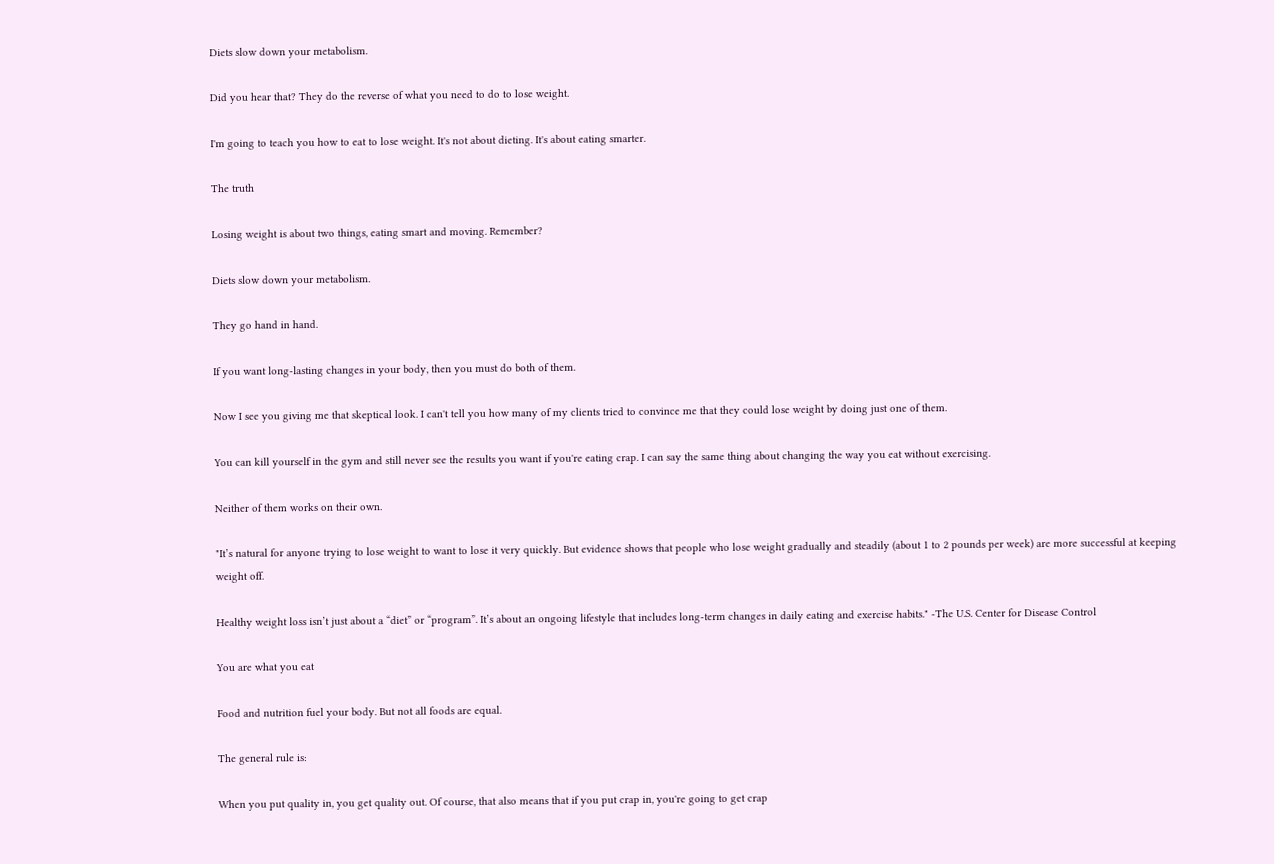Diets slow down your metabolism.

Did you hear that? They do the reverse of what you need to do to lose weight.

I'm going to teach you how to eat to lose weight. It's not about dieting. It's about eating smarter.

The truth

Losing weight is about two things, eating smart and moving. Remember?

Diets slow down your metabolism.

They go hand in hand.

If you want long-lasting changes in your body, then you must do both of them.

Now I see you giving me that skeptical look. I can't tell you how many of my clients tried to convince me that they could lose weight by doing just one of them.

You can kill yourself in the gym and still never see the results you want if you're eating crap. I can say the same thing about changing the way you eat without exercising.

Neither of them works on their own.

"It’s natural for anyone trying to lose weight to want to lose it very quickly. But evidence shows that people who lose weight gradually and steadily (about 1 to 2 pounds per week) are more successful at keeping weight off.

Healthy weight loss isn’t just about a “diet” or “program”. It’s about an ongoing lifestyle that includes long-term changes in daily eating and exercise habits." -The U.S. Center for Disease Control

You are what you eat

Food and nutrition fuel your body. But not all foods are equal.

The general rule is:

When you put quality in, you get quality out. Of course, that also means that if you put crap in, you're going to get crap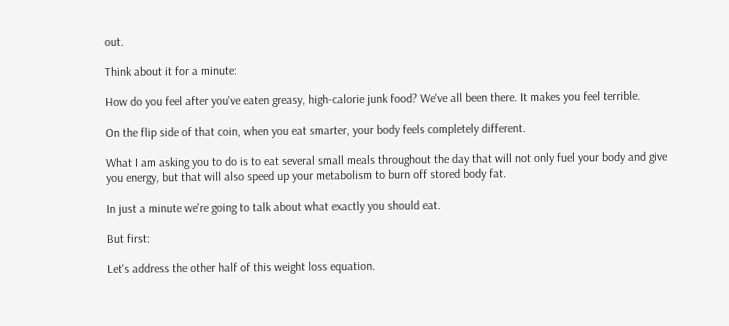out.

Think about it for a minute:

How do you feel after you've eaten greasy, high-calorie junk food? We've all been there. It makes you feel terrible.

On the flip side of that coin, when you eat smarter, your body feels completely different.

What I am asking you to do is to eat several small meals throughout the day that will not only fuel your body and give you energy, but that will also speed up your metabolism to burn off stored body fat.

In just a minute we're going to talk about what exactly you should eat.

But first:

Let's address the other half of this weight loss equation.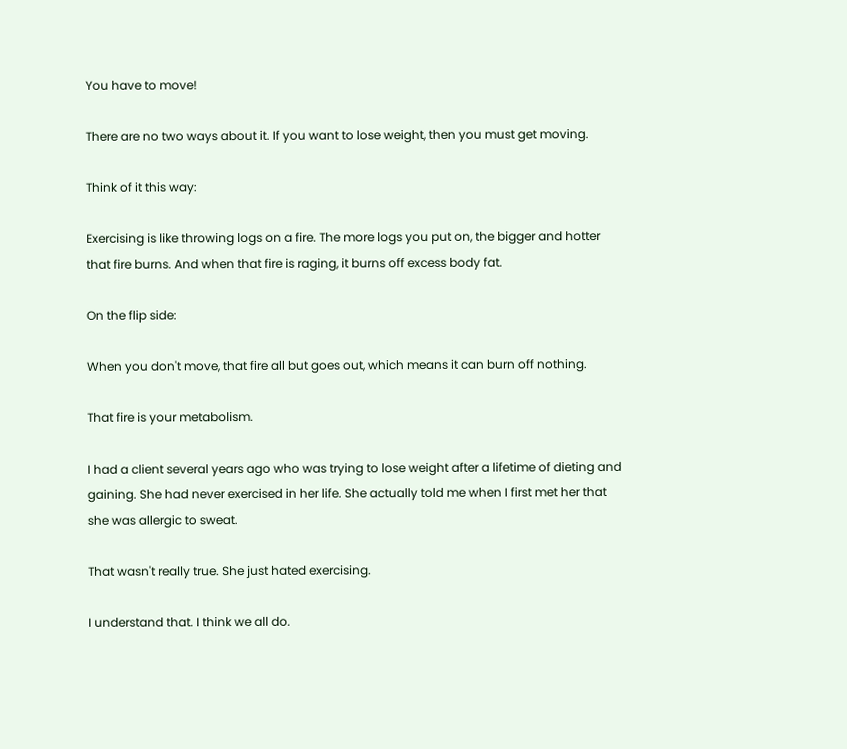You have to move!

There are no two ways about it. If you want to lose weight, then you must get moving.

Think of it this way:

Exercising is like throwing logs on a fire. The more logs you put on, the bigger and hotter that fire burns. And when that fire is raging, it burns off excess body fat.

On the flip side:

When you don't move, that fire all but goes out, which means it can burn off nothing.

That fire is your metabolism.

I had a client several years ago who was trying to lose weight after a lifetime of dieting and gaining. She had never exercised in her life. She actually told me when I first met her that she was allergic to sweat.

That wasn't really true. She just hated exercising.

I understand that. I think we all do.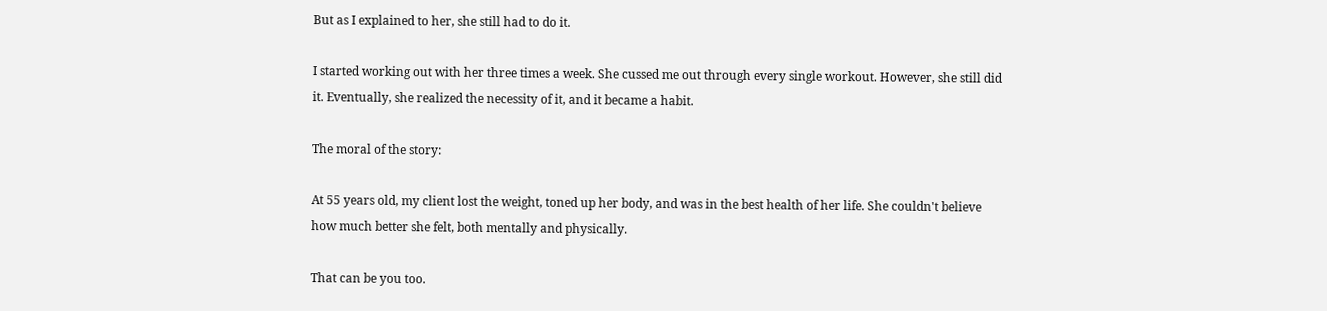But as I explained to her, she still had to do it.

I started working out with her three times a week. She cussed me out through every single workout. However, she still did it. Eventually, she realized the necessity of it, and it became a habit.

The moral of the story:

At 55 years old, my client lost the weight, toned up her body, and was in the best health of her life. She couldn't believe how much better she felt, both mentally and physically.

That can be you too.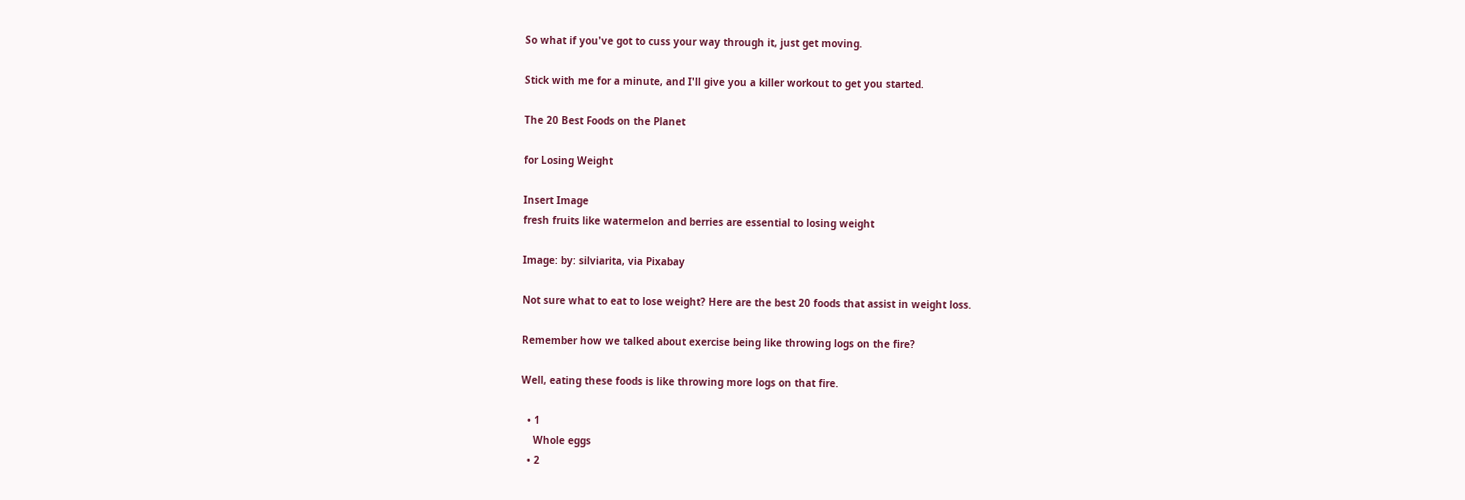So what if you've got to cuss your way through it, just get moving.

Stick with me for a minute, and I'll give you a killer workout to get you started.

The 20 Best Foods on the Planet

for Losing Weight

Insert Image
fresh fruits like watermelon and berries are essential to losing weight

Image: by: silviarita, via Pixabay

Not sure what to eat to lose weight? Here are the best 20 foods that assist in weight loss.

Remember how we talked about exercise being like throwing logs on the fire?

Well, eating these foods is like throwing more logs on that fire.

  • 1
    Whole eggs
  • 2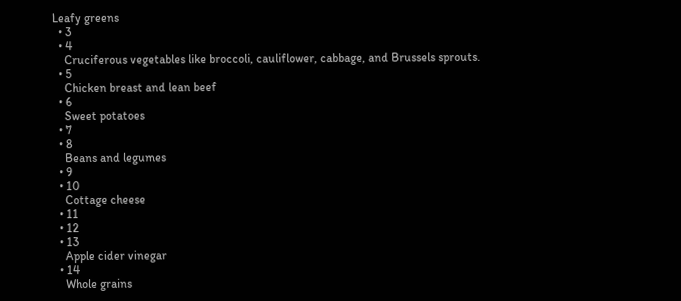Leafy greens
  • 3
  • 4
    Cruciferous vegetables like broccoli, cauliflower, cabbage, and Brussels sprouts.
  • 5
    Chicken breast and lean beef
  • 6
    Sweet potatoes
  • 7
  • 8
    Beans and legumes
  • 9
  • 10
    Cottage cheese
  • 11
  • 12
  • 13
    Apple cider vinegar
  • 14
    Whole grains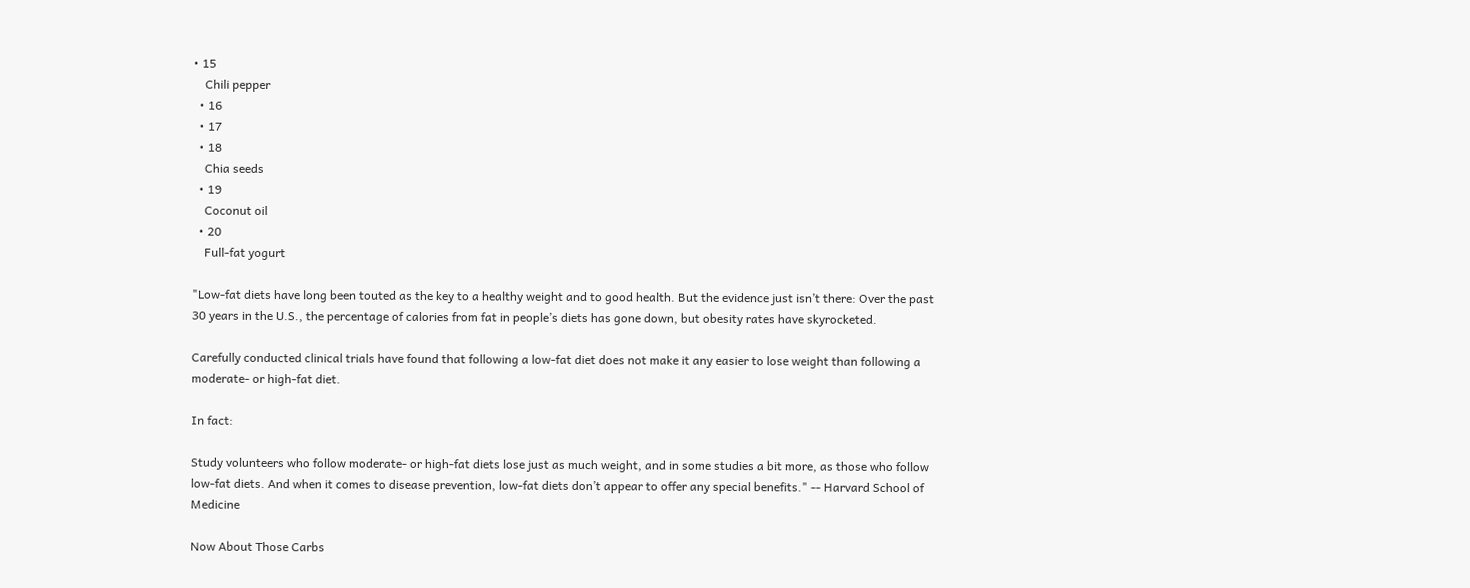• 15
    Chili pepper
  • 16
  • 17
  • 18
    Chia seeds
  • 19
    Coconut oil
  • 20
    Full-fat yogurt

"Low-fat diets have long been touted as the key to a healthy weight and to good health. But the evidence just isn’t there: Over the past 30 years in the U.S., the percentage of calories from fat in people’s diets has gone down, but obesity rates have skyrocketed.

Carefully conducted clinical trials have found that following a low-fat diet does not make it any easier to lose weight than following a moderate- or high-fat diet.

In fact:

Study volunteers who follow moderate- or high-fat diets lose just as much weight, and in some studies a bit more, as those who follow low-fat diets. And when it comes to disease prevention, low-fat diets don’t appear to offer any special benefits." -- Harvard School of Medicine

Now About Those Carbs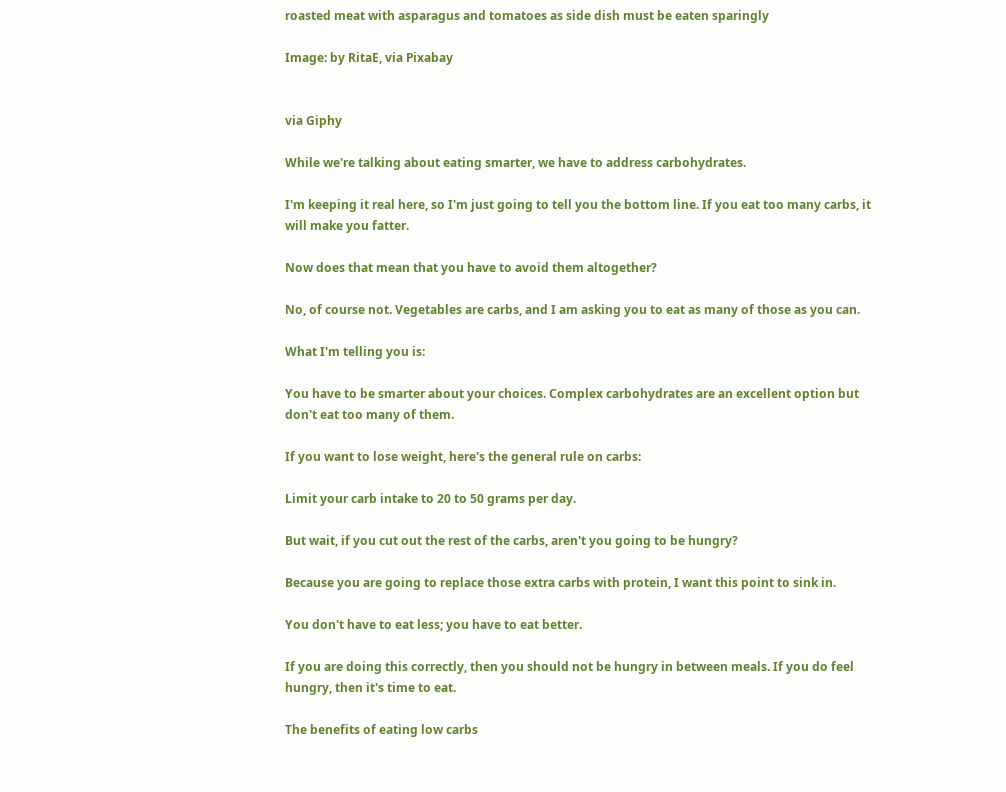roasted meat with asparagus and tomatoes as side dish must be eaten sparingly

Image: by RitaE, via Pixabay


via Giphy

While we're talking about eating smarter, we have to address carbohydrates.

I'm keeping it real here, so I'm just going to tell you the bottom line. If you eat too many carbs, it will make you fatter.

Now does that mean that you have to avoid them altogether?

No, of course not. Vegetables are carbs, and I am asking you to eat as many of those as you can.

What I'm telling you is:

You have to be smarter about your choices. Complex carbohydrates are an excellent option but don't eat too many of them.

If you want to lose weight, here's the general rule on carbs:

Limit your carb intake to 20 to 50 grams per day.

But wait, if you cut out the rest of the carbs, aren't you going to be hungry?

Because you are going to replace those extra carbs with protein, I want this point to sink in.

You don't have to eat less; you have to eat better.

If you are doing this correctly, then you should not be hungry in between meals. If you do feel hungry, then it's time to eat.

The benefits of eating low carbs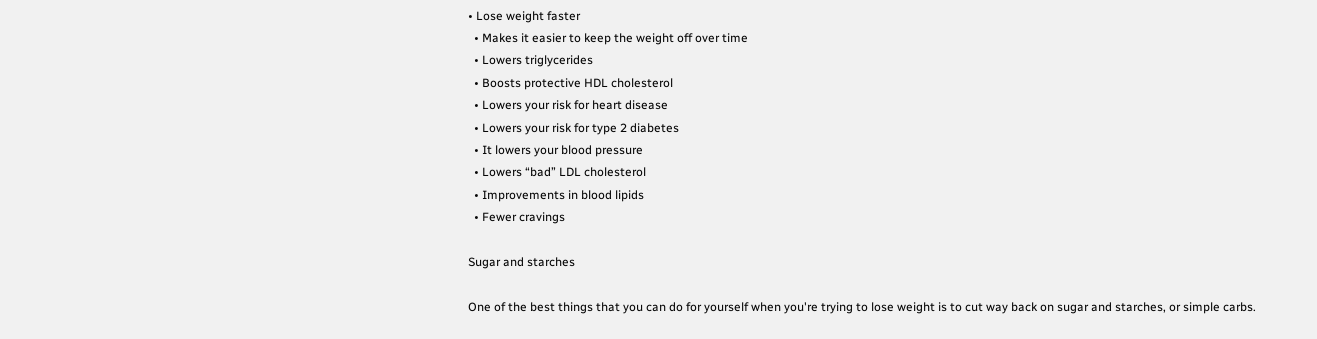• Lose weight faster
  • Makes it easier to keep the weight off over time
  • Lowers triglycerides
  • Boosts protective HDL cholesterol
  • Lowers your risk for heart disease
  • Lowers your risk for type 2 diabetes
  • It lowers your blood pressure
  • Lowers “bad” LDL cholesterol
  • Improvements in blood lipids
  • Fewer cravings

Sugar and starches

One of the best things that you can do for yourself when you're trying to lose weight is to cut way back on sugar and starches, or simple carbs.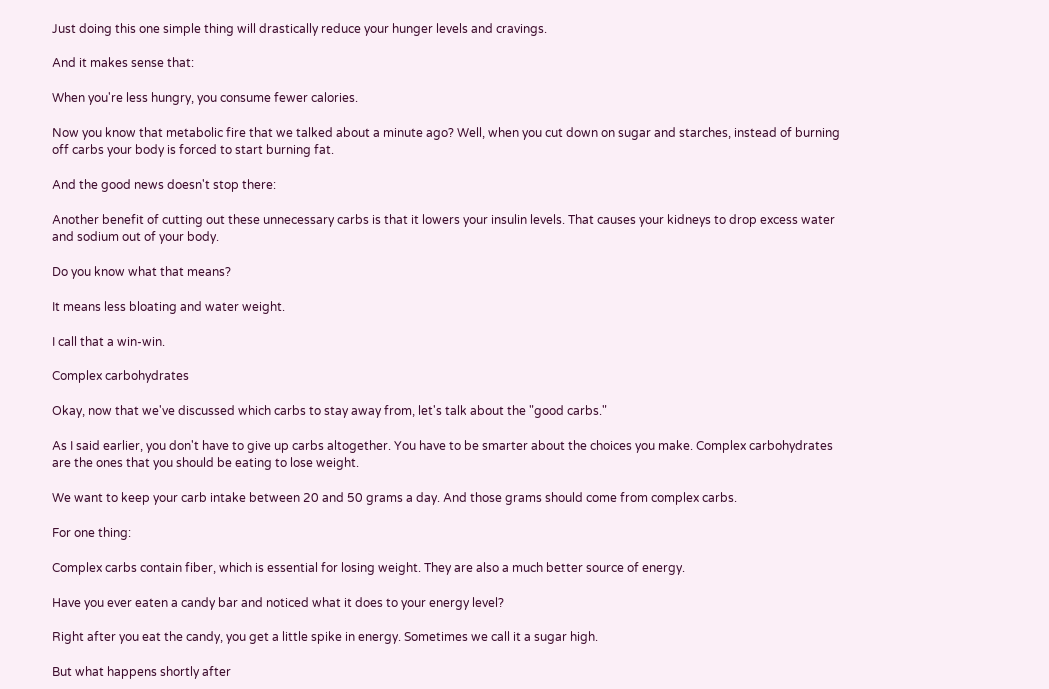Just doing this one simple thing will drastically reduce your hunger levels and cravings.

And it makes sense that:

When you're less hungry, you consume fewer calories.

Now you know that metabolic fire that we talked about a minute ago? Well, when you cut down on sugar and starches, instead of burning off carbs your body is forced to start burning fat.

And the good news doesn't stop there:

Another benefit of cutting out these unnecessary carbs is that it lowers your insulin levels. That causes your kidneys to drop excess water and sodium out of your body.

Do you know what that means?

It means less bloating and water weight.

I call that a win-win.

Complex carbohydrates

Okay, now that we've discussed which carbs to stay away from, let's talk about the "good carbs."

As I said earlier, you don't have to give up carbs altogether. You have to be smarter about the choices you make. Complex carbohydrates are the ones that you should be eating to lose weight.

We want to keep your carb intake between 20 and 50 grams a day. And those grams should come from complex carbs.

For one thing:

Complex carbs contain fiber, which is essential for losing weight. They are also a much better source of energy.

Have you ever eaten a candy bar and noticed what it does to your energy level?

Right after you eat the candy, you get a little spike in energy. Sometimes we call it a sugar high.

But what happens shortly after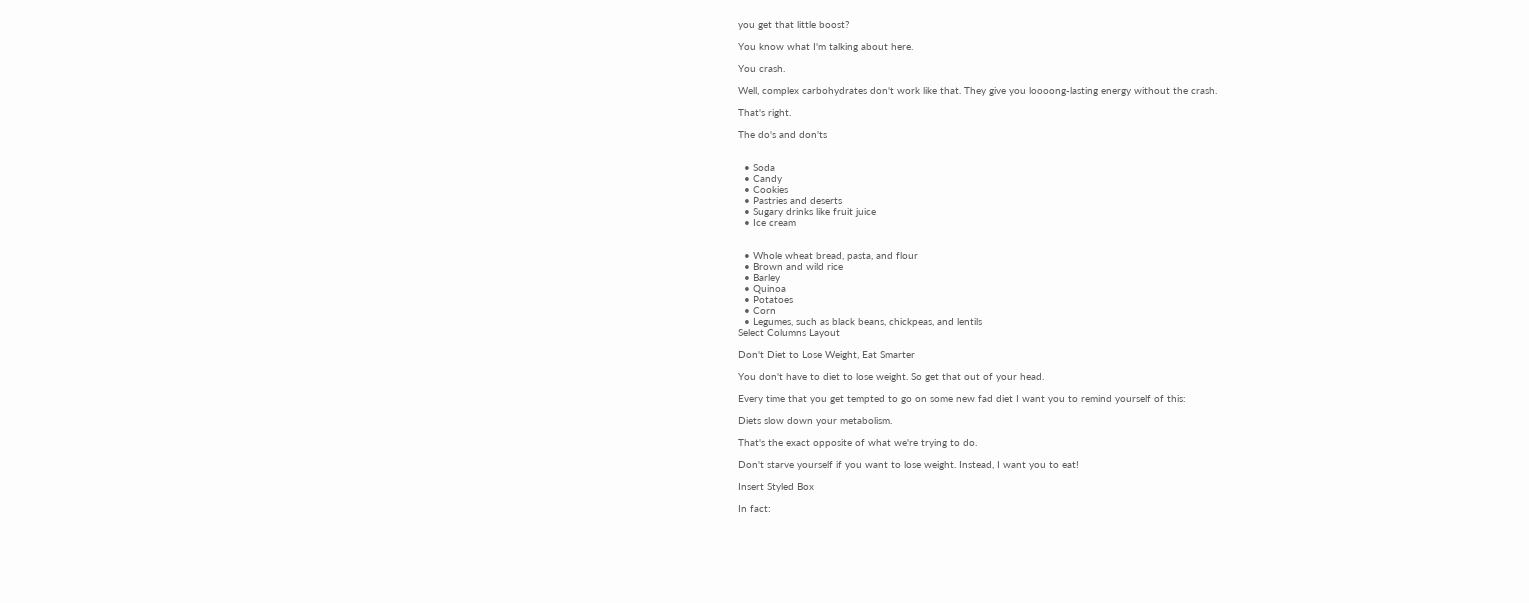you get that little boost?

You know what I'm talking about here.

You crash.

Well, complex carbohydrates don't work like that. They give you loooong-lasting energy without the crash.

That's right.

The do's and don'ts


  • Soda
  • Candy
  • Cookies
  • Pastries and deserts
  • Sugary drinks like fruit juice
  • Ice cream


  • Whole wheat bread, pasta, and flour
  • Brown and wild rice
  • Barley
  • Quinoa
  • Potatoes
  • Corn
  • Legumes, such as black beans, chickpeas, and lentils
Select Columns Layout

Don't Diet to Lose Weight, Eat Smarter

You don't have to diet to lose weight. So get that out of your head.

Every time that you get tempted to go on some new fad diet I want you to remind yourself of this:

Diets slow down your metabolism.

That's the exact opposite of what we're trying to do.

Don't starve yourself if you want to lose weight. Instead, I want you to eat!

Insert Styled Box

In fact: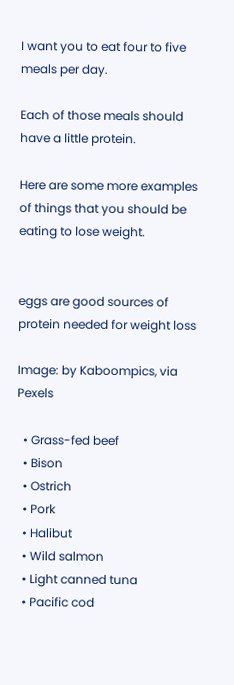I want you to eat four to five meals per day.

Each of those meals should have a little protein.

Here are some more examples of things that you should be eating to lose weight.


eggs are good sources of protein needed for weight loss

Image: by Kaboompics, via Pexels

  • Grass-fed beef
  • Bison
  • Ostrich
  • Pork
  • Halibut
  • Wild salmon
  • Light canned tuna
  • Pacific cod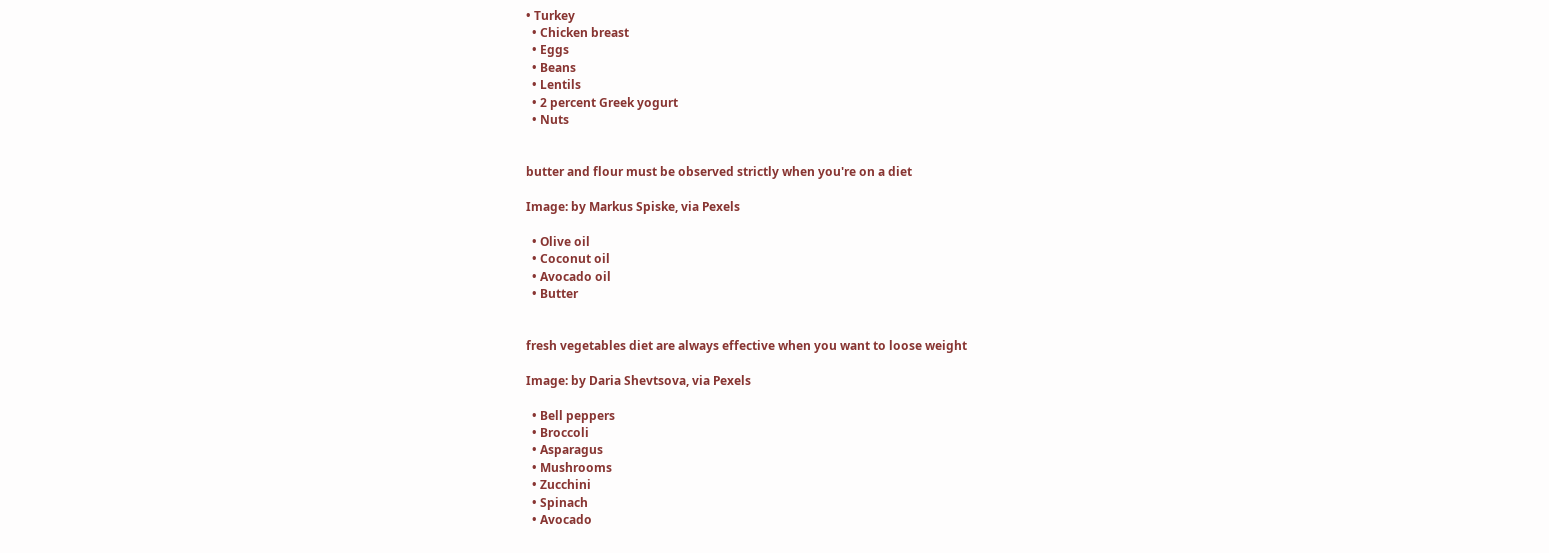• Turkey
  • Chicken breast
  • Eggs
  • Beans
  • Lentils
  • 2 percent Greek yogurt
  • Nuts


butter and flour must be observed strictly when you're on a diet

Image: by Markus Spiske, via Pexels

  • Olive oil
  • Coconut oil
  • Avocado oil
  • Butter


fresh vegetables diet are always effective when you want to loose weight

Image: by Daria Shevtsova, via Pexels

  • Bell peppers
  • Broccoli
  • Asparagus
  • Mushrooms
  • Zucchini
  • Spinach
  • Avocado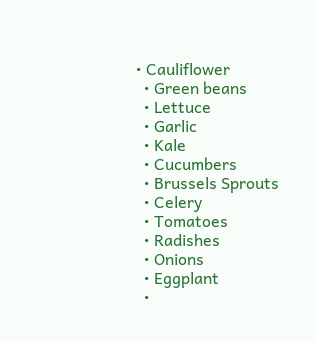• Cauliflower
  • Green beans
  • Lettuce
  • Garlic
  • Kale
  • Cucumbers
  • Brussels Sprouts
  • Celery
  • Tomatoes
  • Radishes
  • Onions
  • Eggplant
  •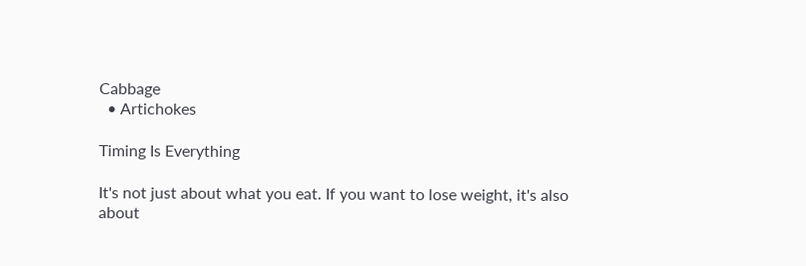Cabbage
  • Artichokes

Timing Is Everything

It's not just about what you eat. If you want to lose weight, it's also about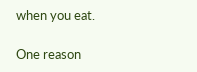when you eat.

One reason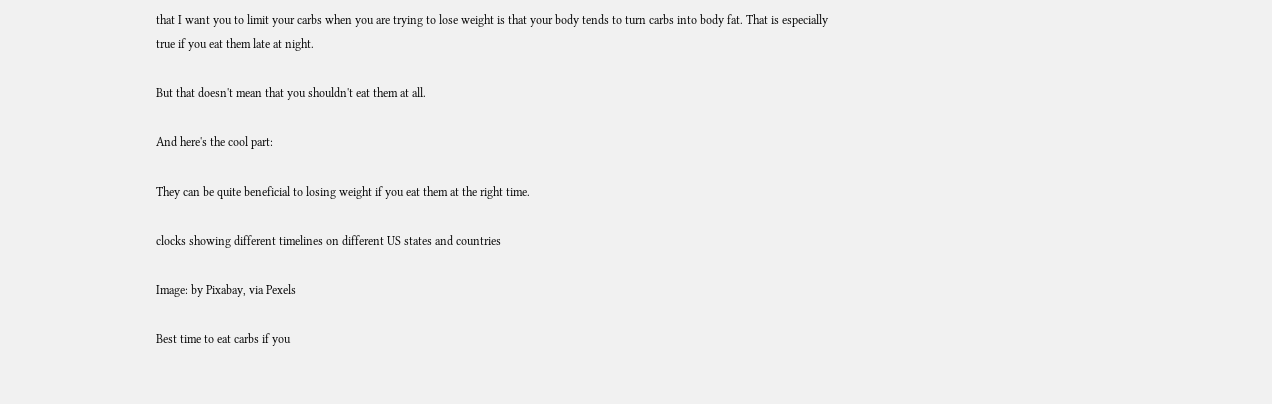that I want you to limit your carbs when you are trying to lose weight is that your body tends to turn carbs into body fat. That is especially true if you eat them late at night.

But that doesn't mean that you shouldn't eat them at all.

And here's the cool part:

They can be quite beneficial to losing weight if you eat them at the right time.

clocks showing different timelines on different US states and countries

Image: by Pixabay, via Pexels

Best time to eat carbs if you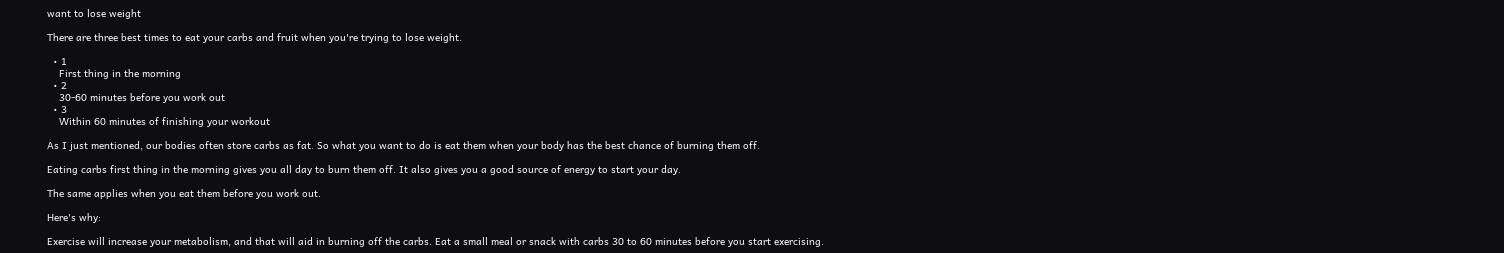want to lose weight

There are three best times to eat your carbs and fruit when you're trying to lose weight.

  • 1
    First thing in the morning
  • 2
    30-60 minutes before you work out
  • 3
    Within 60 minutes of finishing your workout

As I just mentioned, our bodies often store carbs as fat. So what you want to do is eat them when your body has the best chance of burning them off.

Eating carbs first thing in the morning gives you all day to burn them off. It also gives you a good source of energy to start your day.

The same applies when you eat them before you work out.

Here's why:

Exercise will increase your metabolism, and that will aid in burning off the carbs. Eat a small meal or snack with carbs 30 to 60 minutes before you start exercising.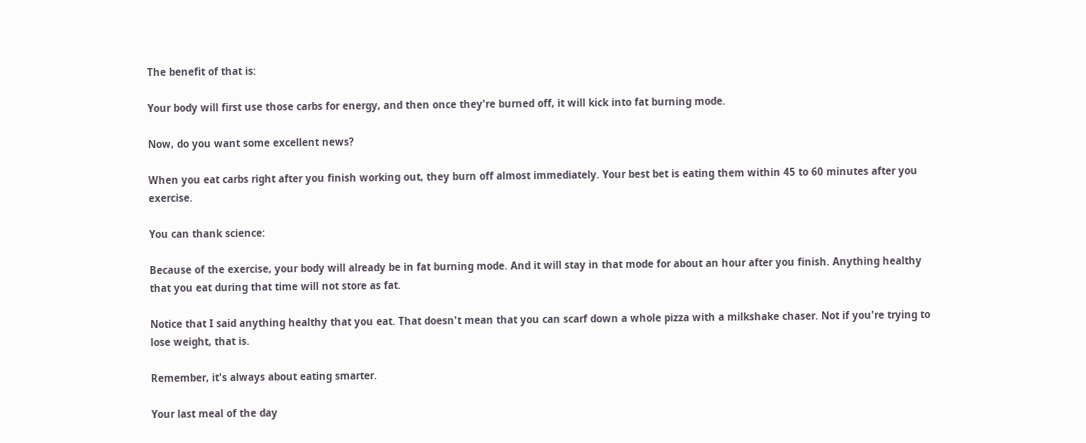The benefit of that is:

Your body will first use those carbs for energy, and then once they're burned off, it will kick into fat burning mode.

Now, do you want some excellent news?

When you eat carbs right after you finish working out, they burn off almost immediately. Your best bet is eating them within 45 to 60 minutes after you exercise.

You can thank science:

Because of the exercise, your body will already be in fat burning mode. And it will stay in that mode for about an hour after you finish. Anything healthy that you eat during that time will not store as fat.

Notice that I said anything healthy that you eat. That doesn't mean that you can scarf down a whole pizza with a milkshake chaser. Not if you're trying to lose weight, that is.

Remember, it's always about eating smarter.

Your last meal of the day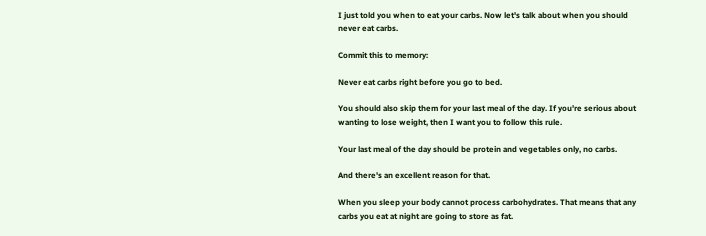I just told you when to eat your carbs. Now let's talk about when you should never eat carbs.

Commit this to memory:

Never eat carbs right before you go to bed.

You should also skip them for your last meal of the day. If you're serious about wanting to lose weight, then I want you to follow this rule.

Your last meal of the day should be protein and vegetables only, no carbs.

And there's an excellent reason for that.

When you sleep your body cannot process carbohydrates. That means that any carbs you eat at night are going to store as fat.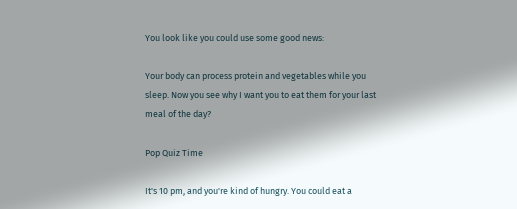You look like you could use some good news:

Your body can process protein and vegetables while you sleep. Now you see why I want you to eat them for your last meal of the day?

Pop Quiz Time

It's 10 pm, and you're kind of hungry. You could eat a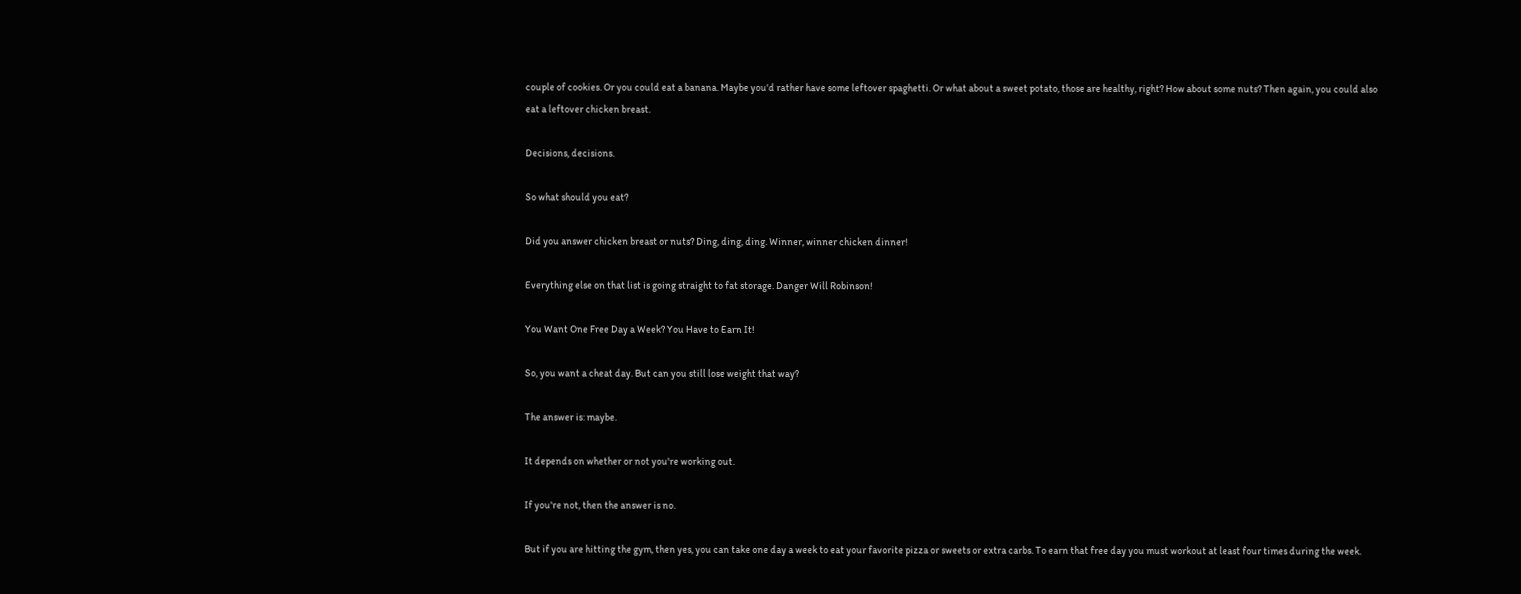couple of cookies. Or you could eat a banana. Maybe you'd rather have some leftover spaghetti. Or what about a sweet potato, those are healthy, right? How about some nuts? Then again, you could also eat a leftover chicken breast.

Decisions, decisions.

So what should you eat?

Did you answer chicken breast or nuts? Ding, ding, ding. Winner, winner chicken dinner!

Everything else on that list is going straight to fat storage. Danger Will Robinson!

You Want One Free Day a Week? You Have to Earn It!

So, you want a cheat day. But can you still lose weight that way?

The answer is: maybe.

It depends on whether or not you're working out.

If you're not, then the answer is no.

But if you are hitting the gym, then yes, you can take one day a week to eat your favorite pizza or sweets or extra carbs. To earn that free day you must workout at least four times during the week.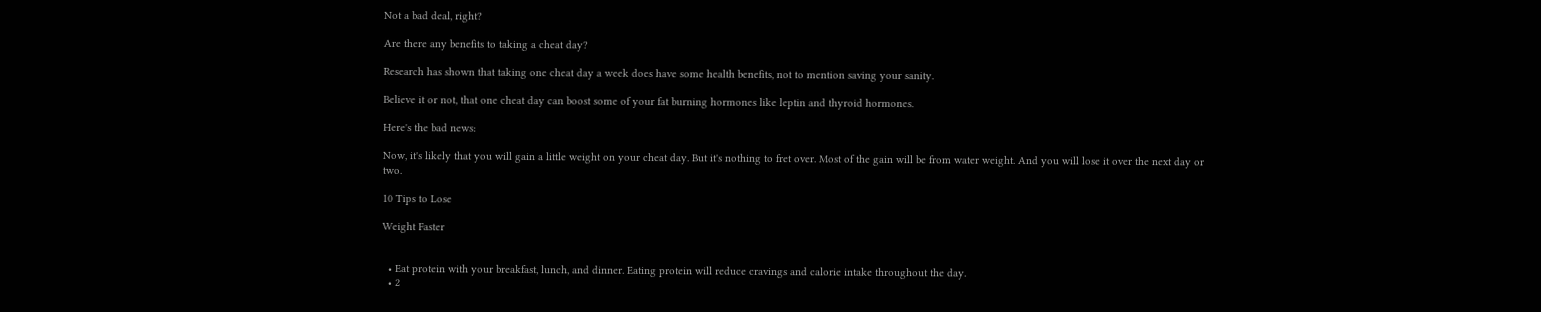Not a bad deal, right?

Are there any benefits to taking a cheat day?

Research has shown that taking one cheat day a week does have some health benefits, not to mention saving your sanity.

Believe it or not, that one cheat day can boost some of your fat burning hormones like leptin and thyroid hormones.

Here's the bad news:

Now, it's likely that you will gain a little weight on your cheat day. But it's nothing to fret over. Most of the gain will be from water weight. And you will lose it over the next day or two.

10 Tips to Lose

Weight Faster


  • Eat protein with your breakfast, lunch, and dinner. Eating protein will reduce cravings and calorie intake throughout the day.
  • 2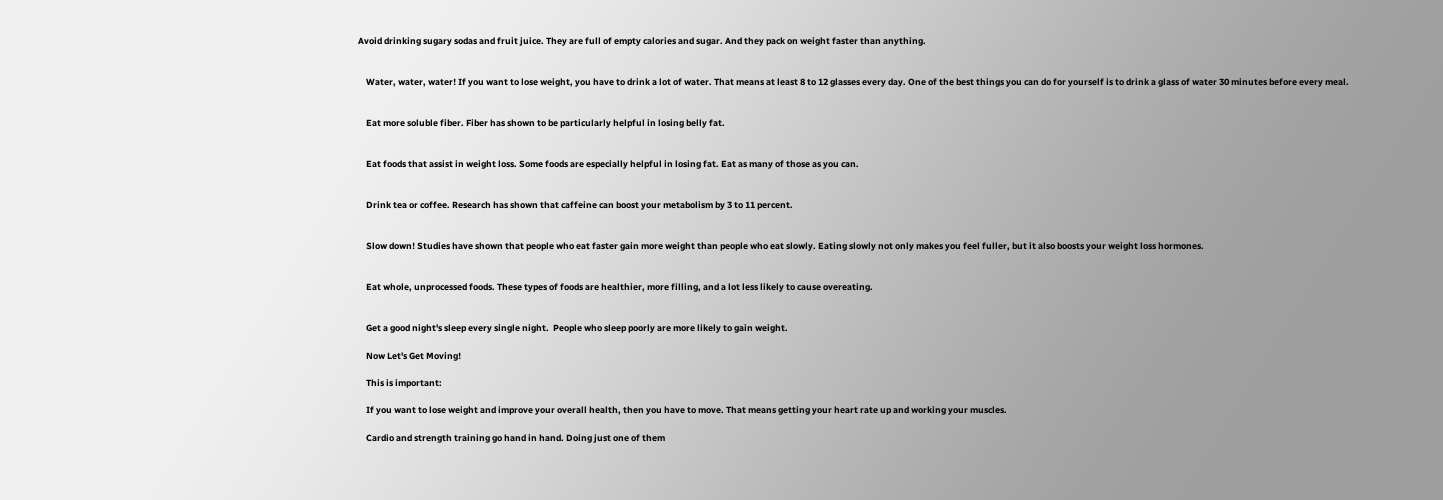Avoid drinking sugary sodas and fruit juice. They are full of empty calories and sugar. And they pack on weight faster than anything.


    Water, water, water! If you want to lose weight, you have to drink a lot of water. That means at least 8 to 12 glasses every day. One of the best things you can do for yourself is to drink a glass of water 30 minutes before every meal.


    Eat more soluble fiber. Fiber has shown to be particularly helpful in losing belly fat.


    Eat foods that assist in weight loss. Some foods are especially helpful in losing fat. Eat as many of those as you can.


    Drink tea or coffee. Research has shown that caffeine can boost your metabolism by 3 to 11 percent.


    Slow down! Studies have shown that people who eat faster gain more weight than people who eat slowly. Eating slowly not only makes you feel fuller, but it also boosts your weight loss hormones.


    Eat whole, unprocessed foods. These types of foods are healthier, more filling, and a lot less likely to cause overeating.


    Get a good night's sleep every single night.  People who sleep poorly are more likely to gain weight.

    Now Let's Get Moving!

    This is important:

    If you want to lose weight and improve your overall health, then you have to move. That means getting your heart rate up and working your muscles.

    Cardio and strength training go hand in hand. Doing just one of them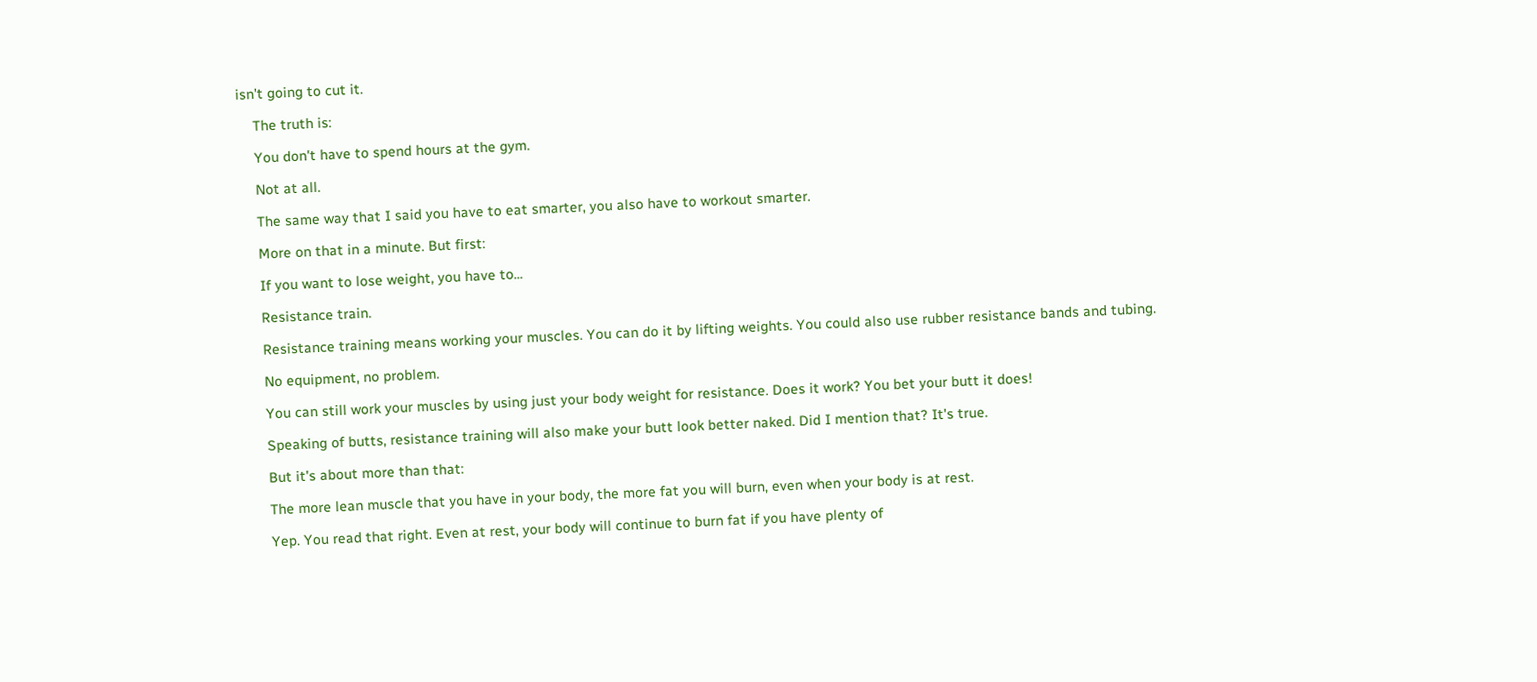isn't going to cut it.

    The truth is:

    You don't have to spend hours at the gym.

    Not at all.

    The same way that I said you have to eat smarter, you also have to workout smarter.

    More on that in a minute. But first:

    If you want to lose weight, you have to...

    Resistance train.

    Resistance training means working your muscles. You can do it by lifting weights. You could also use rubber resistance bands and tubing.

    No equipment, no problem.

    You can still work your muscles by using just your body weight for resistance. Does it work? You bet your butt it does!

    Speaking of butts, resistance training will also make your butt look better naked. Did I mention that? It's true.

    But it's about more than that:

    The more lean muscle that you have in your body, the more fat you will burn, even when your body is at rest.

    Yep. You read that right. Even at rest, your body will continue to burn fat if you have plenty of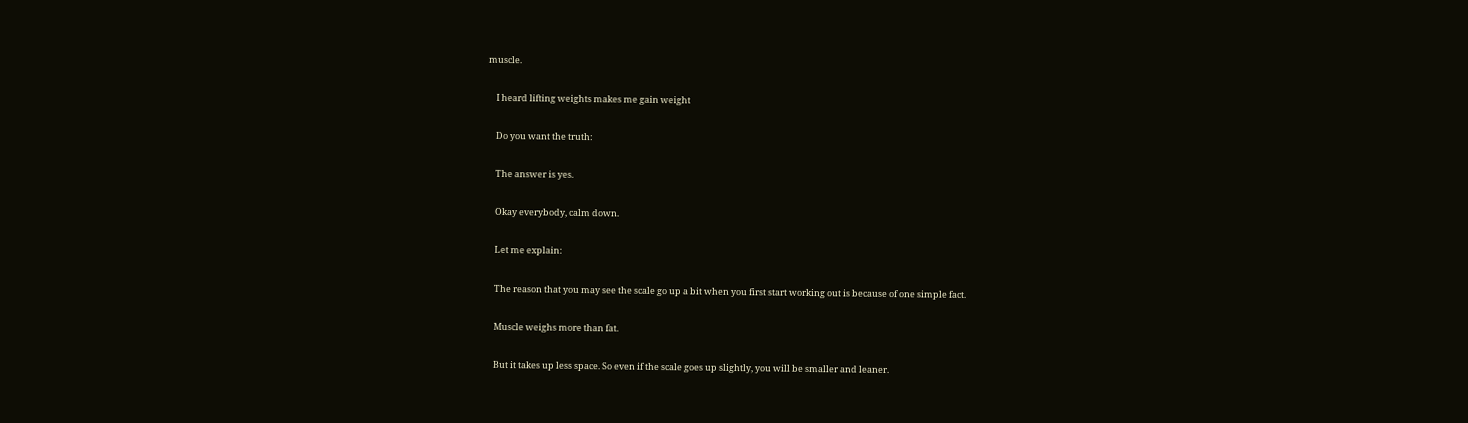muscle.

    I heard lifting weights makes me gain weight

    Do you want the truth:

    The answer is yes.

    Okay everybody, calm down.

    Let me explain:

    The reason that you may see the scale go up a bit when you first start working out is because of one simple fact.

    Muscle weighs more than fat.

    But it takes up less space. So even if the scale goes up slightly, you will be smaller and leaner.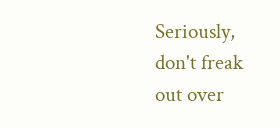Seriously, don't freak out over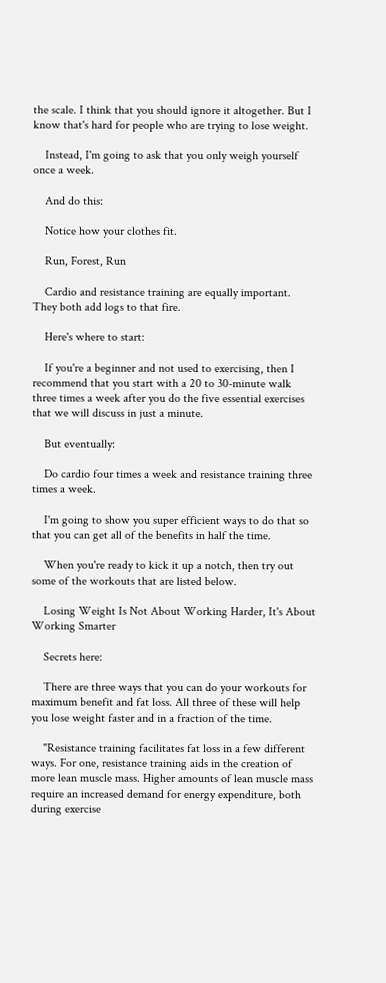the scale. I think that you should ignore it altogether. But I know that's hard for people who are trying to lose weight.

    Instead, I'm going to ask that you only weigh yourself once a week.

    And do this:

    Notice how your clothes fit.

    Run, Forest, Run

    Cardio and resistance training are equally important. They both add logs to that fire.

    Here's where to start:

    If you're a beginner and not used to exercising, then I recommend that you start with a 20 to 30-minute walk three times a week after you do the five essential exercises that we will discuss in just a minute.

    But eventually:

    Do cardio four times a week and resistance training three times a week.

    I'm going to show you super efficient ways to do that so that you can get all of the benefits in half the time.

    When you're ready to kick it up a notch, then try out some of the workouts that are listed below.

    Losing Weight Is Not About Working Harder, It's About Working Smarter

    Secrets here:

    There are three ways that you can do your workouts for maximum benefit and fat loss. All three of these will help you lose weight faster and in a fraction of the time.

    "Resistance training facilitates fat loss in a few different ways. For one, resistance training aids in the creation of more lean muscle mass. Higher amounts of lean muscle mass require an increased demand for energy expenditure, both during exercise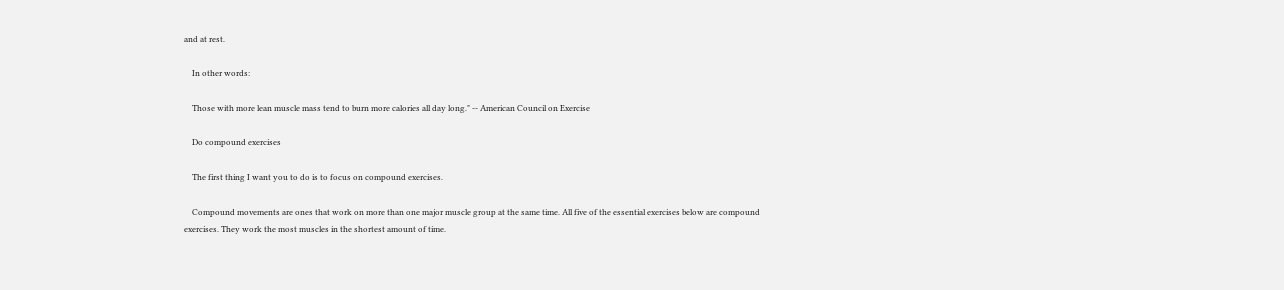and at rest.

    In other words:

    Those with more lean muscle mass tend to burn more calories all day long." -- American Council on Exercise

    Do compound exercises

    The first thing I want you to do is to focus on compound exercises.

    Compound movements are ones that work on more than one major muscle group at the same time. All five of the essential exercises below are compound exercises. They work the most muscles in the shortest amount of time.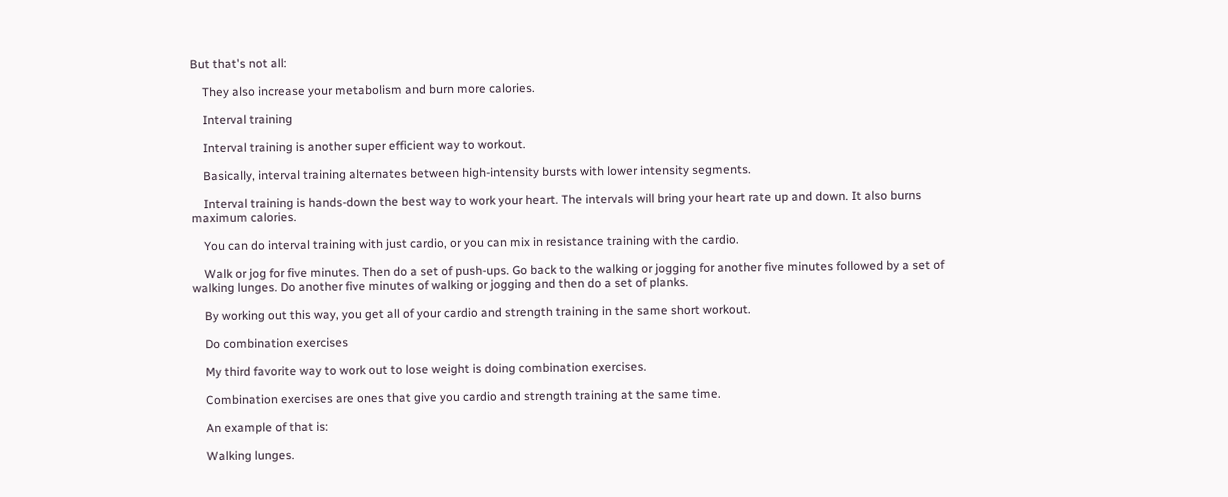But that's not all:

    They also increase your metabolism and burn more calories.

    Interval training

    Interval training is another super efficient way to workout.

    Basically, interval training alternates between high-intensity bursts with lower intensity segments.

    Interval training is hands-down the best way to work your heart. The intervals will bring your heart rate up and down. It also burns maximum calories.

    You can do interval training with just cardio, or you can mix in resistance training with the cardio.

    Walk or jog for five minutes. Then do a set of push-ups. Go back to the walking or jogging for another five minutes followed by a set of walking lunges. Do another five minutes of walking or jogging and then do a set of planks.

    By working out this way, you get all of your cardio and strength training in the same short workout.

    Do combination exercises

    My third favorite way to work out to lose weight is doing combination exercises.

    Combination exercises are ones that give you cardio and strength training at the same time.

    An example of that is:

    Walking lunges.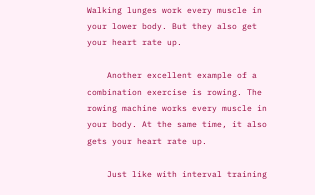Walking lunges work every muscle in your lower body. But they also get your heart rate up.

    Another excellent example of a combination exercise is rowing. The rowing machine works every muscle in your body. At the same time, it also gets your heart rate up.

    Just like with interval training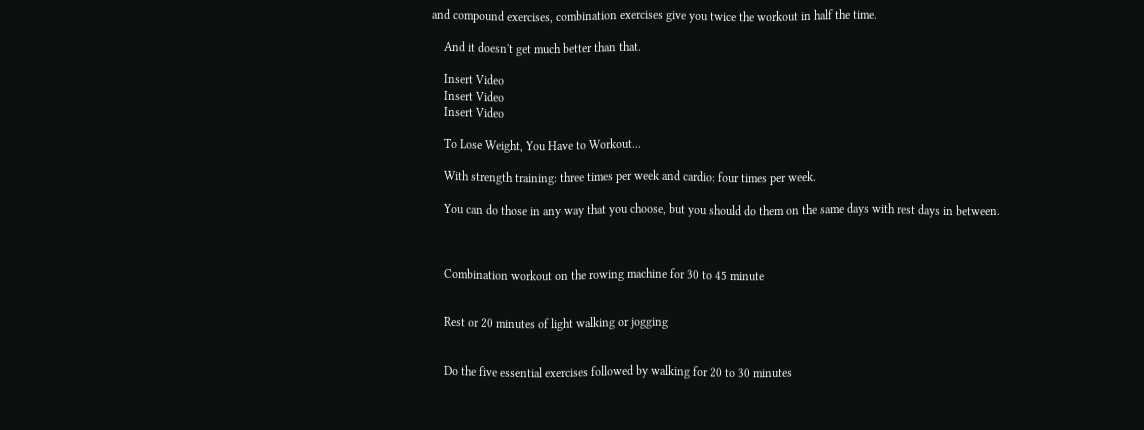and compound exercises, combination exercises give you twice the workout in half the time.

    And it doesn't get much better than that.

    Insert Video
    Insert Video
    Insert Video

    To Lose Weight, You Have to Workout...

    With strength training: three times per week and cardio: four times per week.

    You can do those in any way that you choose, but you should do them on the same days with rest days in between.



    Combination workout on the rowing machine for 30 to 45 minute


    Rest or 20 minutes of light walking or jogging


    Do the five essential exercises followed by walking for 20 to 30 minutes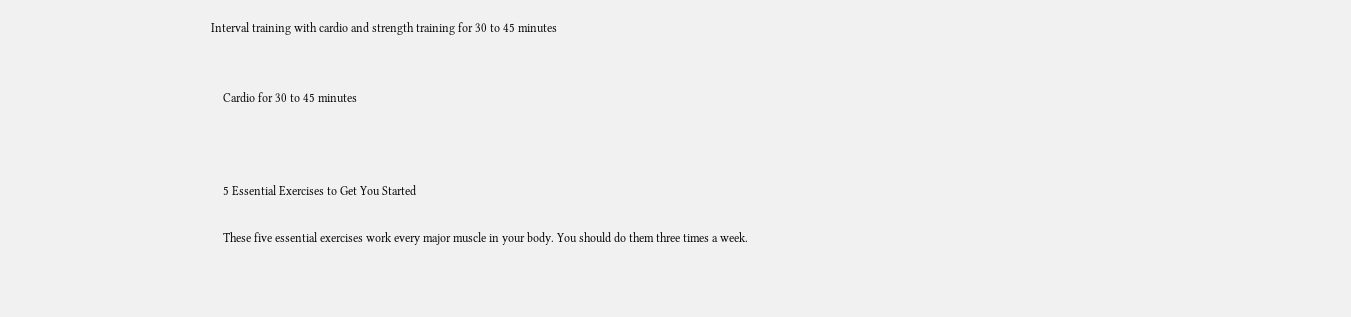Interval training with cardio and strength training for 30 to 45 minutes


    Cardio for 30 to 45 minutes



    5 Essential Exercises to Get You Started

    These five essential exercises work every major muscle in your body. You should do them three times a week.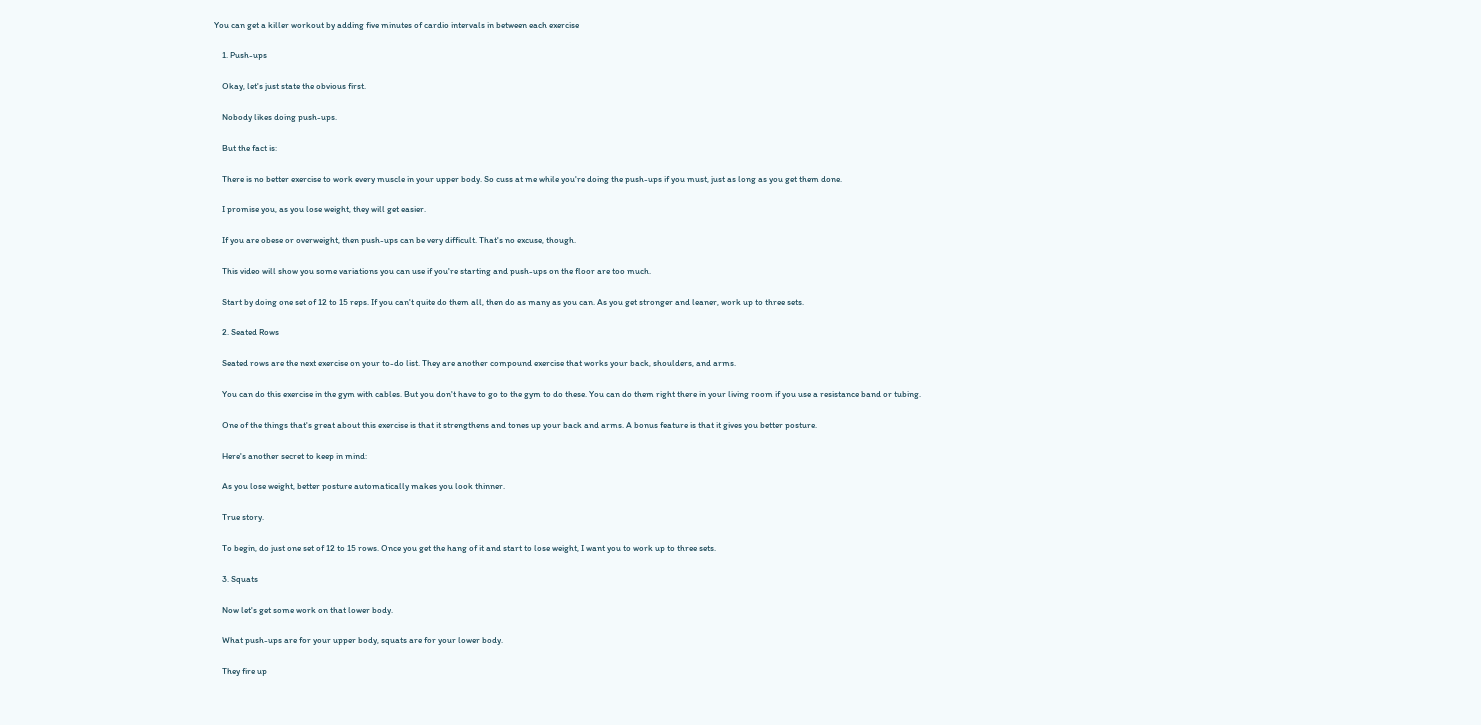You can get a killer workout by adding five minutes of cardio intervals in between each exercise

    1. Push-ups

    Okay, let's just state the obvious first.

    Nobody likes doing push-ups.

    But the fact is:

    There is no better exercise to work every muscle in your upper body. So cuss at me while you're doing the push-ups if you must, just as long as you get them done.

    I promise you, as you lose weight, they will get easier.

    If you are obese or overweight, then push-ups can be very difficult. That's no excuse, though.

    This video will show you some variations you can use if you're starting and push-ups on the floor are too much.

    Start by doing one set of 12 to 15 reps. If you can't quite do them all, then do as many as you can. As you get stronger and leaner, work up to three sets.

    2. Seated Rows

    Seated rows are the next exercise on your to-do list. They are another compound exercise that works your back, shoulders, and arms.

    You can do this exercise in the gym with cables. But you don't have to go to the gym to do these. You can do them right there in your living room if you use a resistance band or tubing.

    One of the things that's great about this exercise is that it strengthens and tones up your back and arms. A bonus feature is that it gives you better posture.

    Here's another secret to keep in mind:

    As you lose weight, better posture automatically makes you look thinner.

    True story.

    To begin, do just one set of 12 to 15 rows. Once you get the hang of it and start to lose weight, I want you to work up to three sets.

    3. Squats

    Now let's get some work on that lower body.

    What push-ups are for your upper body, squats are for your lower body.

    They fire up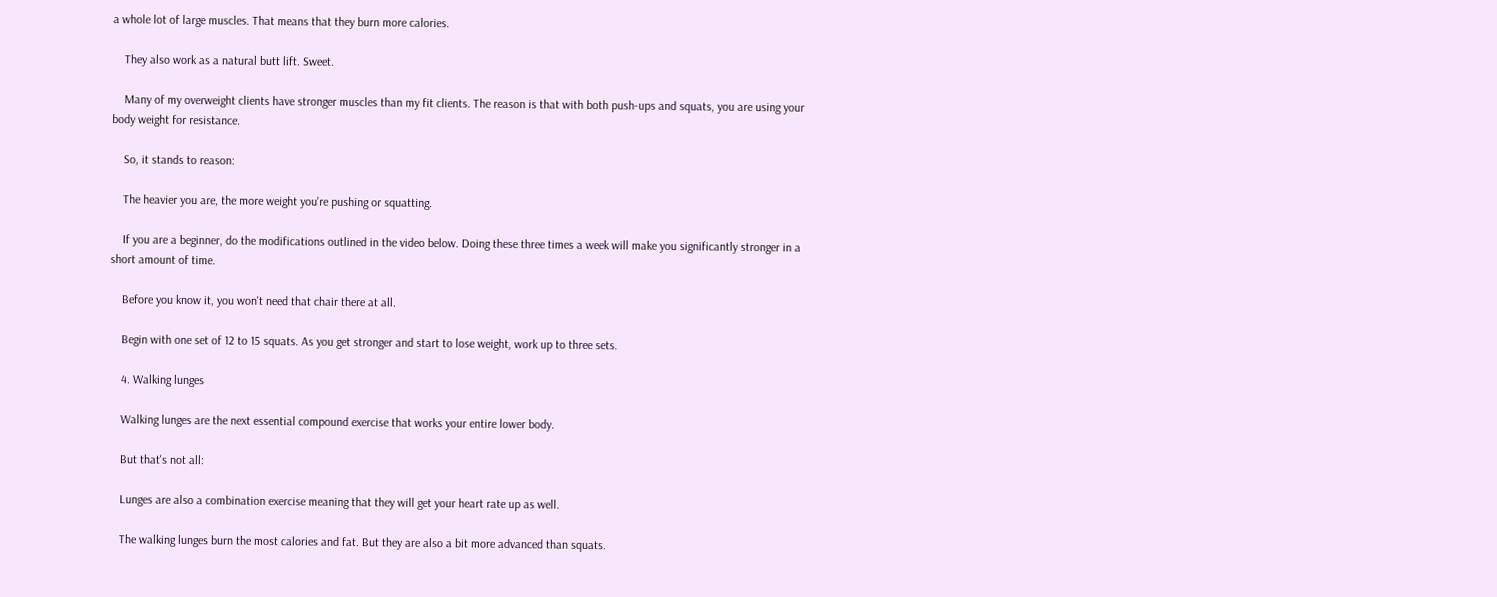a whole lot of large muscles. That means that they burn more calories.

    They also work as a natural butt lift. Sweet.

    Many of my overweight clients have stronger muscles than my fit clients. The reason is that with both push-ups and squats, you are using your body weight for resistance.

    So, it stands to reason:

    The heavier you are, the more weight you're pushing or squatting.

    If you are a beginner, do the modifications outlined in the video below. Doing these three times a week will make you significantly stronger in a short amount of time.

    Before you know it, you won't need that chair there at all.

    Begin with one set of 12 to 15 squats. As you get stronger and start to lose weight, work up to three sets.

    4. Walking lunges

    Walking lunges are the next essential compound exercise that works your entire lower body.

    But that's not all:

    Lunges are also a combination exercise meaning that they will get your heart rate up as well.

    The walking lunges burn the most calories and fat. But they are also a bit more advanced than squats.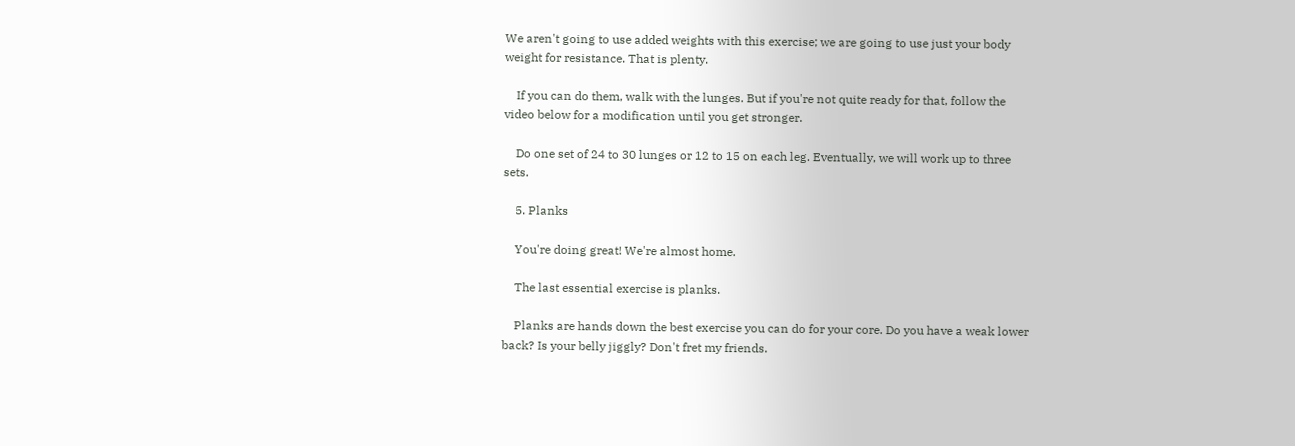We aren't going to use added weights with this exercise; we are going to use just your body weight for resistance. That is plenty.

    If you can do them, walk with the lunges. But if you're not quite ready for that, follow the video below for a modification until you get stronger.

    Do one set of 24 to 30 lunges or 12 to 15 on each leg. Eventually, we will work up to three sets.

    5. Planks

    You're doing great! We're almost home.

    The last essential exercise is planks.

    Planks are hands down the best exercise you can do for your core. Do you have a weak lower back? Is your belly jiggly? Don't fret my friends.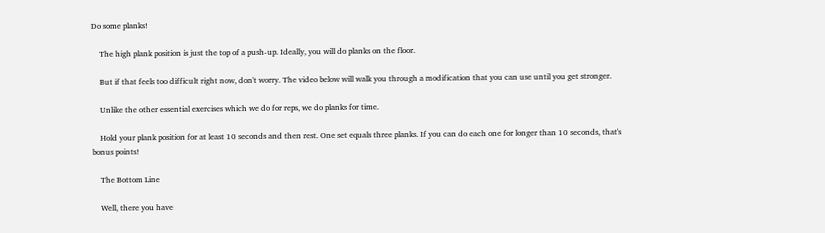Do some planks!

    The high plank position is just the top of a push-up. Ideally, you will do planks on the floor.

    But if that feels too difficult right now, don't worry. The video below will walk you through a modification that you can use until you get stronger.

    Unlike the other essential exercises which we do for reps, we do planks for time.

    Hold your plank position for at least 10 seconds and then rest. One set equals three planks. If you can do each one for longer than 10 seconds, that's bonus points!

    The Bottom Line

    Well, there you have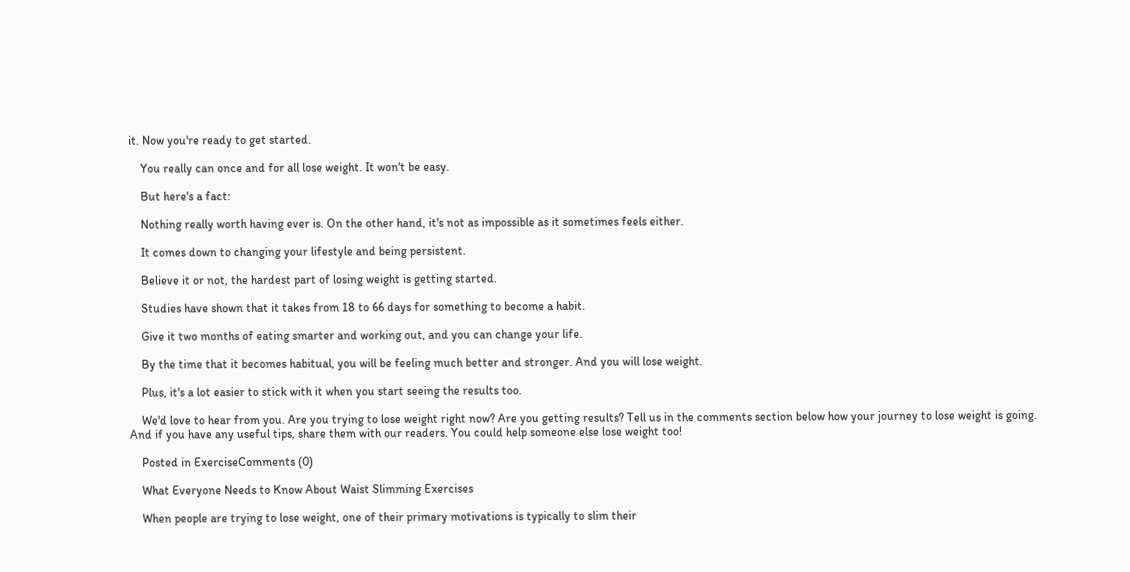it. Now you're ready to get started.

    You really can once and for all lose weight. It won't be easy.

    But here's a fact:

    Nothing really worth having ever is. On the other hand, it's not as impossible as it sometimes feels either.

    It comes down to changing your lifestyle and being persistent.

    Believe it or not, the hardest part of losing weight is getting started.

    Studies have shown that it takes from 18 to 66 days for something to become a habit.

    Give it two months of eating smarter and working out, and you can change your life.

    By the time that it becomes habitual, you will be feeling much better and stronger. And you will lose weight.

    Plus, it's a lot easier to stick with it when you start seeing the results too.

    We'd love to hear from you. Are you trying to lose weight right now? Are you getting results? Tell us in the comments section below how your journey to lose weight is going. And if you have any useful tips, share them with our readers. You could help someone else lose weight too!

    Posted in ExerciseComments (0)

    What Everyone Needs to Know About Waist Slimming Exercises

    When people are trying to lose weight, one of their primary motivations is typically to slim their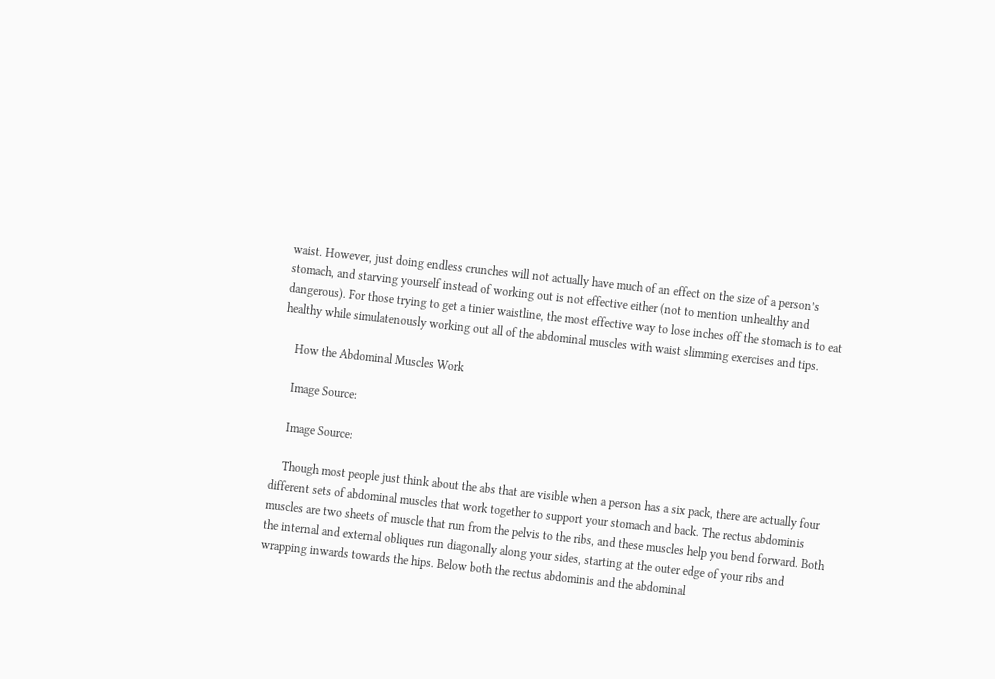waist. However, just doing endless crunches will not actually have much of an effect on the size of a person’s stomach, and starving yourself instead of working out is not effective either (not to mention unhealthy and dangerous). For those trying to get a tinier waistline, the most effective way to lose inches off the stomach is to eat healthy while simulatenously working out all of the abdominal muscles with waist slimming exercises and tips.

    How the Abdominal Muscles Work

    Image Source:

    Image Source:

    Though most people just think about the abs that are visible when a person has a six pack, there are actually four different sets of abdominal muscles that work together to support your stomach and back. The rectus abdominis muscles are two sheets of muscle that run from the pelvis to the ribs, and these muscles help you bend forward. Both the internal and external obliques run diagonally along your sides, starting at the outer edge of your ribs and wrapping inwards towards the hips. Below both the rectus abdominis and the abdominal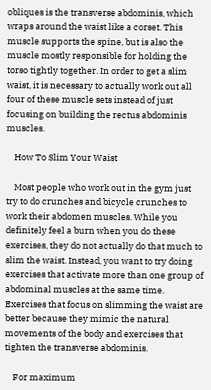obliques is the transverse abdominis, which wraps around the waist like a corset. This muscle supports the spine, but is also the muscle mostly responsible for holding the torso tightly together. In order to get a slim waist, it is necessary to actually work out all four of these muscle sets instead of just focusing on building the rectus abdominis muscles.

    How To Slim Your Waist

    Most people who work out in the gym just try to do crunches and bicycle crunches to work their abdomen muscles. While you definitely feel a burn when you do these exercises, they do not actually do that much to slim the waist. Instead, you want to try doing exercises that activate more than one group of abdominal muscles at the same time. Exercises that focus on slimming the waist are better because they mimic the natural movements of the body and exercises that tighten the transverse abdominis.

    For maximum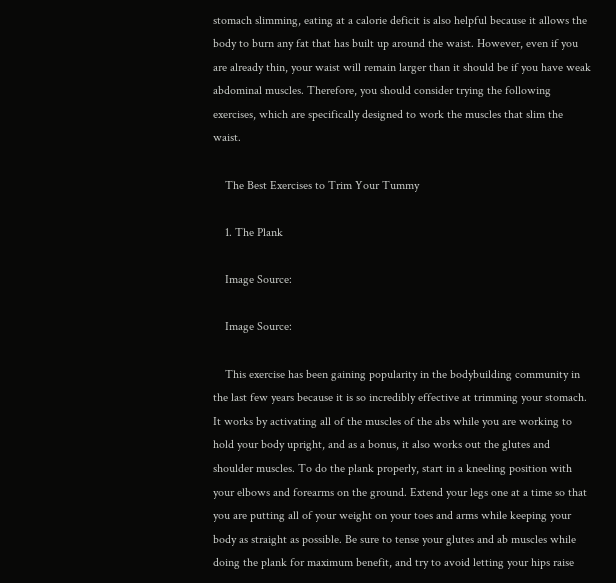stomach slimming, eating at a calorie deficit is also helpful because it allows the body to burn any fat that has built up around the waist. However, even if you are already thin, your waist will remain larger than it should be if you have weak abdominal muscles. Therefore, you should consider trying the following exercises, which are specifically designed to work the muscles that slim the waist.

    The Best Exercises to Trim Your Tummy

    1. The Plank

    Image Source:

    Image Source:

    This exercise has been gaining popularity in the bodybuilding community in the last few years because it is so incredibly effective at trimming your stomach. It works by activating all of the muscles of the abs while you are working to hold your body upright, and as a bonus, it also works out the glutes and shoulder muscles. To do the plank properly, start in a kneeling position with your elbows and forearms on the ground. Extend your legs one at a time so that you are putting all of your weight on your toes and arms while keeping your body as straight as possible. Be sure to tense your glutes and ab muscles while doing the plank for maximum benefit, and try to avoid letting your hips raise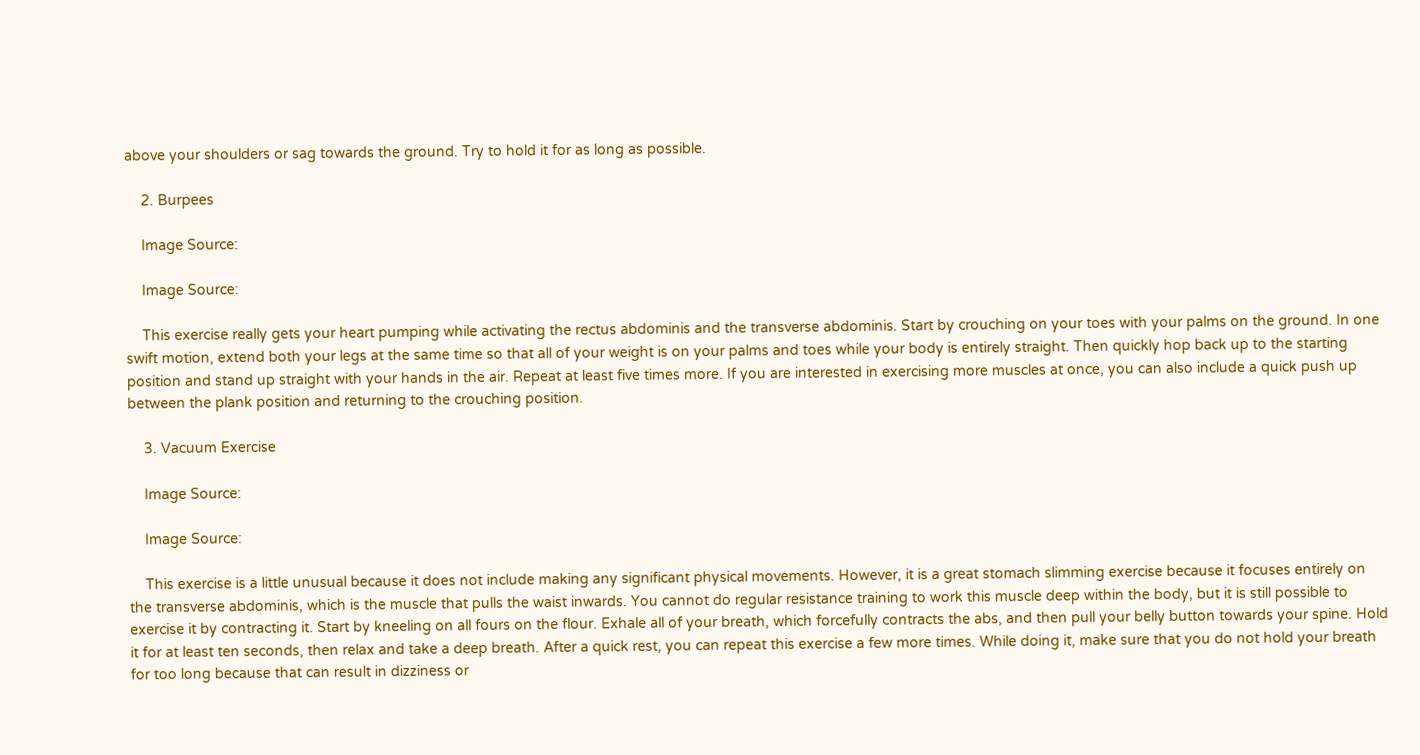above your shoulders or sag towards the ground. Try to hold it for as long as possible.

    2. Burpees

    Image Source:

    Image Source:

    This exercise really gets your heart pumping while activating the rectus abdominis and the transverse abdominis. Start by crouching on your toes with your palms on the ground. In one swift motion, extend both your legs at the same time so that all of your weight is on your palms and toes while your body is entirely straight. Then quickly hop back up to the starting position and stand up straight with your hands in the air. Repeat at least five times more. If you are interested in exercising more muscles at once, you can also include a quick push up between the plank position and returning to the crouching position.

    3. Vacuum Exercise

    Image Source:

    Image Source:

    This exercise is a little unusual because it does not include making any significant physical movements. However, it is a great stomach slimming exercise because it focuses entirely on the transverse abdominis, which is the muscle that pulls the waist inwards. You cannot do regular resistance training to work this muscle deep within the body, but it is still possible to exercise it by contracting it. Start by kneeling on all fours on the flour. Exhale all of your breath, which forcefully contracts the abs, and then pull your belly button towards your spine. Hold it for at least ten seconds, then relax and take a deep breath. After a quick rest, you can repeat this exercise a few more times. While doing it, make sure that you do not hold your breath for too long because that can result in dizziness or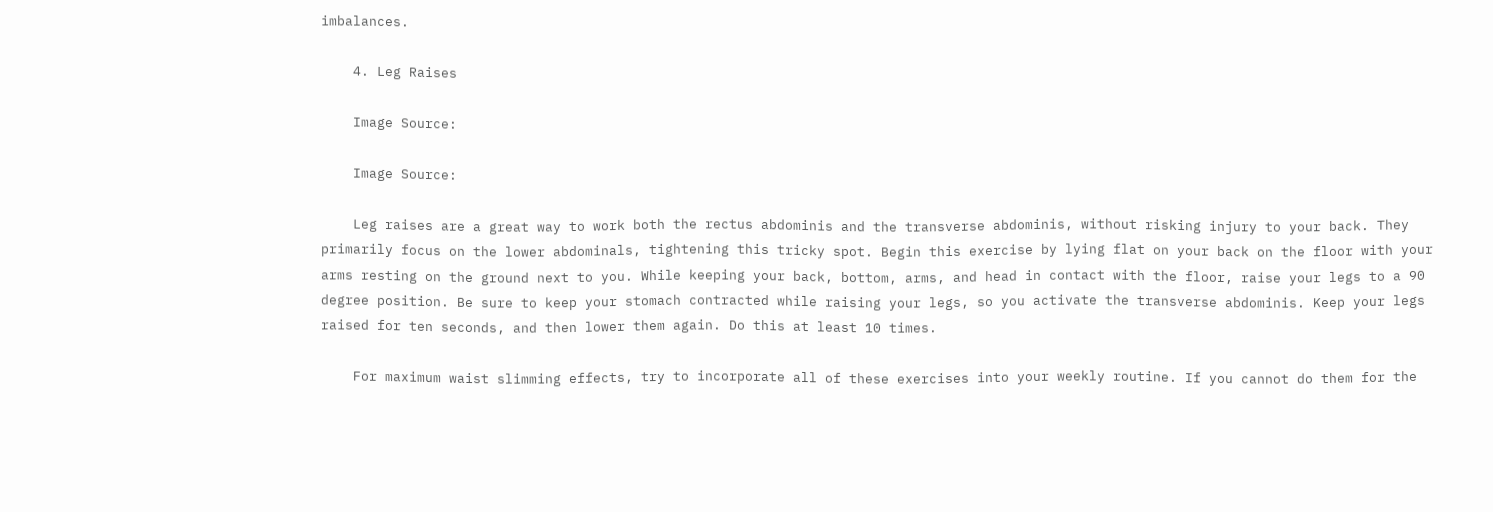imbalances.

    4. Leg Raises

    Image Source:

    Image Source:

    Leg raises are a great way to work both the rectus abdominis and the transverse abdominis, without risking injury to your back. They primarily focus on the lower abdominals, tightening this tricky spot. Begin this exercise by lying flat on your back on the floor with your arms resting on the ground next to you. While keeping your back, bottom, arms, and head in contact with the floor, raise your legs to a 90 degree position. Be sure to keep your stomach contracted while raising your legs, so you activate the transverse abdominis. Keep your legs raised for ten seconds, and then lower them again. Do this at least 10 times.

    For maximum waist slimming effects, try to incorporate all of these exercises into your weekly routine. If you cannot do them for the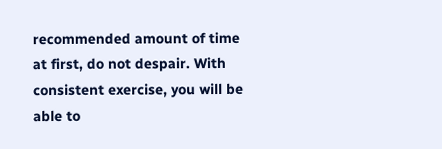recommended amount of time at first, do not despair. With consistent exercise, you will be able to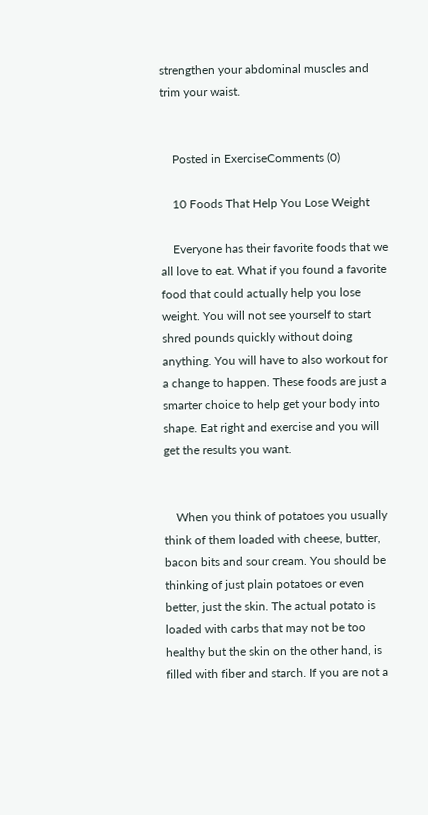strengthen your abdominal muscles and trim your waist.


    Posted in ExerciseComments (0)

    10 Foods That Help You Lose Weight

    Everyone has their favorite foods that we all love to eat. What if you found a favorite food that could actually help you lose weight. You will not see yourself to start shred pounds quickly without doing anything. You will have to also workout for a change to happen. These foods are just a smarter choice to help get your body into shape. Eat right and exercise and you will get the results you want.


    When you think of potatoes you usually think of them loaded with cheese, butter, bacon bits and sour cream. You should be thinking of just plain potatoes or even better, just the skin. The actual potato is loaded with carbs that may not be too healthy but the skin on the other hand, is filled with fiber and starch. If you are not a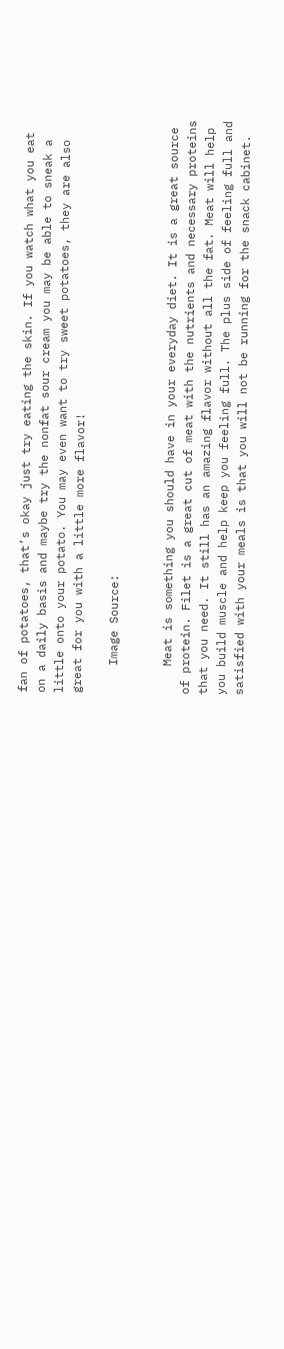fan of potatoes, that’s okay just try eating the skin. If you watch what you eat on a daily basis and maybe try the nonfat sour cream you may be able to sneak a little onto your potato. You may even want to try sweet potatoes, they are also great for you with a little more flavor!

    Image Source:


    Meat is something you should have in your everyday diet. It is a great source of protein. Filet is a great cut of meat with the nutrients and necessary proteins that you need. It still has an amazing flavor without all the fat. Meat will help you build muscle and help keep you feeling full. The plus side of feeling full and satisfied with your meals is that you will not be running for the snack cabinet.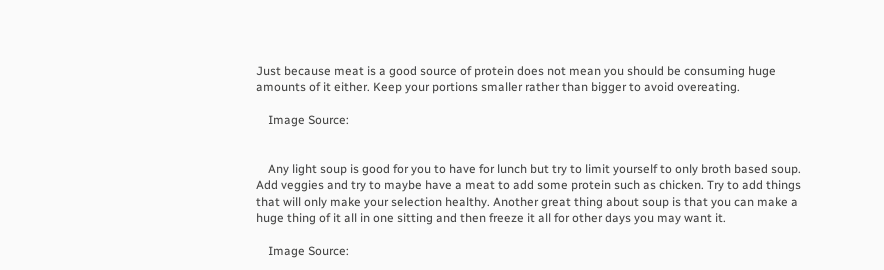Just because meat is a good source of protein does not mean you should be consuming huge amounts of it either. Keep your portions smaller rather than bigger to avoid overeating.

    Image Source:


    Any light soup is good for you to have for lunch but try to limit yourself to only broth based soup. Add veggies and try to maybe have a meat to add some protein such as chicken. Try to add things that will only make your selection healthy. Another great thing about soup is that you can make a huge thing of it all in one sitting and then freeze it all for other days you may want it.

    Image Source: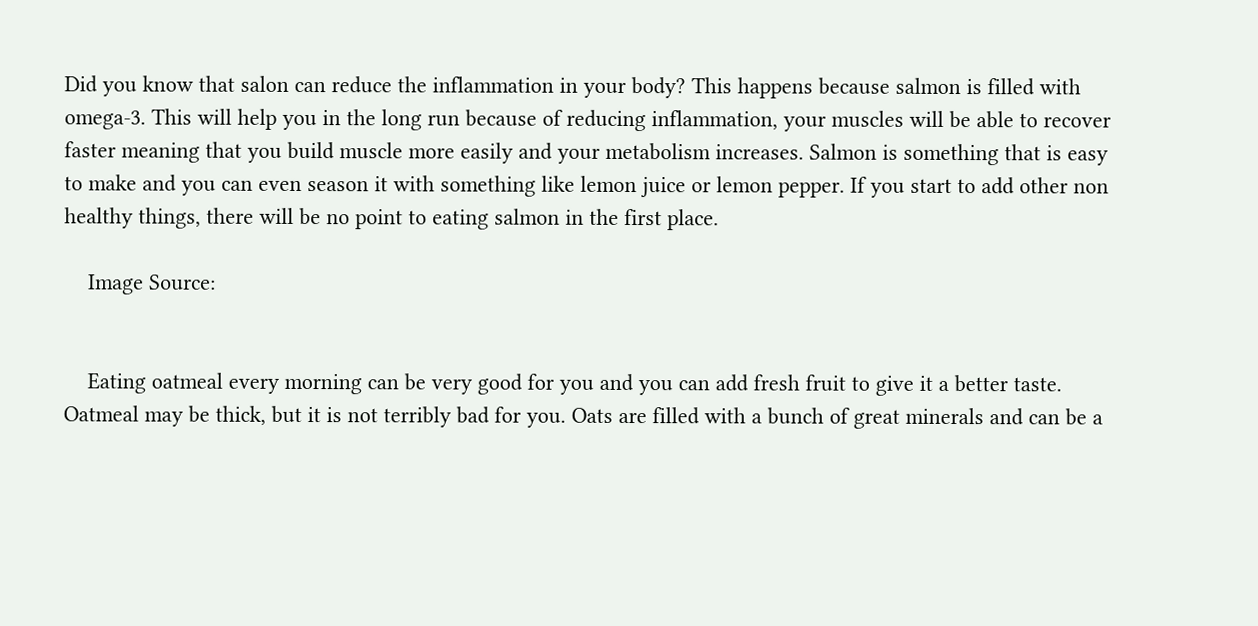Did you know that salon can reduce the inflammation in your body? This happens because salmon is filled with omega-3. This will help you in the long run because of reducing inflammation, your muscles will be able to recover faster meaning that you build muscle more easily and your metabolism increases. Salmon is something that is easy to make and you can even season it with something like lemon juice or lemon pepper. If you start to add other non healthy things, there will be no point to eating salmon in the first place.

    Image Source:


    Eating oatmeal every morning can be very good for you and you can add fresh fruit to give it a better taste. Oatmeal may be thick, but it is not terribly bad for you. Oats are filled with a bunch of great minerals and can be a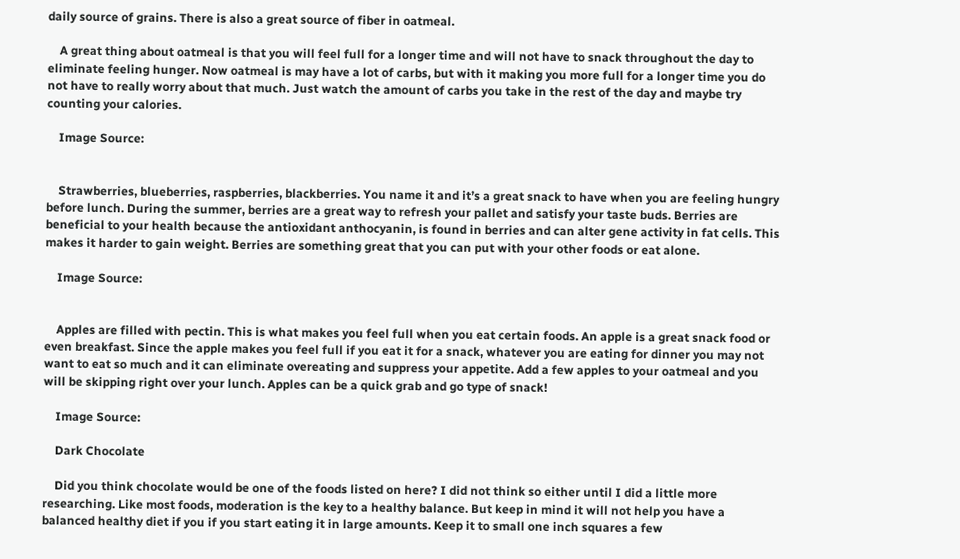daily source of grains. There is also a great source of fiber in oatmeal.

    A great thing about oatmeal is that you will feel full for a longer time and will not have to snack throughout the day to eliminate feeling hunger. Now oatmeal is may have a lot of carbs, but with it making you more full for a longer time you do not have to really worry about that much. Just watch the amount of carbs you take in the rest of the day and maybe try counting your calories.

    Image Source:


    Strawberries, blueberries, raspberries, blackberries. You name it and it’s a great snack to have when you are feeling hungry before lunch. During the summer, berries are a great way to refresh your pallet and satisfy your taste buds. Berries are beneficial to your health because the antioxidant anthocyanin, is found in berries and can alter gene activity in fat cells. This makes it harder to gain weight. Berries are something great that you can put with your other foods or eat alone.

    Image Source:


    Apples are filled with pectin. This is what makes you feel full when you eat certain foods. An apple is a great snack food or even breakfast. Since the apple makes you feel full if you eat it for a snack, whatever you are eating for dinner you may not want to eat so much and it can eliminate overeating and suppress your appetite. Add a few apples to your oatmeal and you will be skipping right over your lunch. Apples can be a quick grab and go type of snack!

    Image Source:

    Dark Chocolate

    Did you think chocolate would be one of the foods listed on here? I did not think so either until I did a little more researching. Like most foods, moderation is the key to a healthy balance. But keep in mind it will not help you have a balanced healthy diet if you if you start eating it in large amounts. Keep it to small one inch squares a few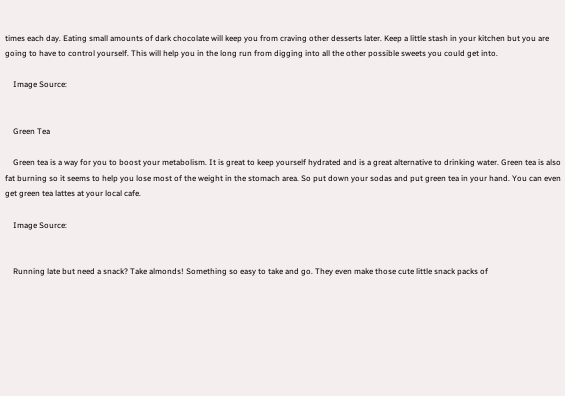times each day. Eating small amounts of dark chocolate will keep you from craving other desserts later. Keep a little stash in your kitchen but you are going to have to control yourself. This will help you in the long run from digging into all the other possible sweets you could get into.

    Image Source:


    Green Tea

    Green tea is a way for you to boost your metabolism. It is great to keep yourself hydrated and is a great alternative to drinking water. Green tea is also fat burning so it seems to help you lose most of the weight in the stomach area. So put down your sodas and put green tea in your hand. You can even get green tea lattes at your local cafe.

    Image Source:


    Running late but need a snack? Take almonds! Something so easy to take and go. They even make those cute little snack packs of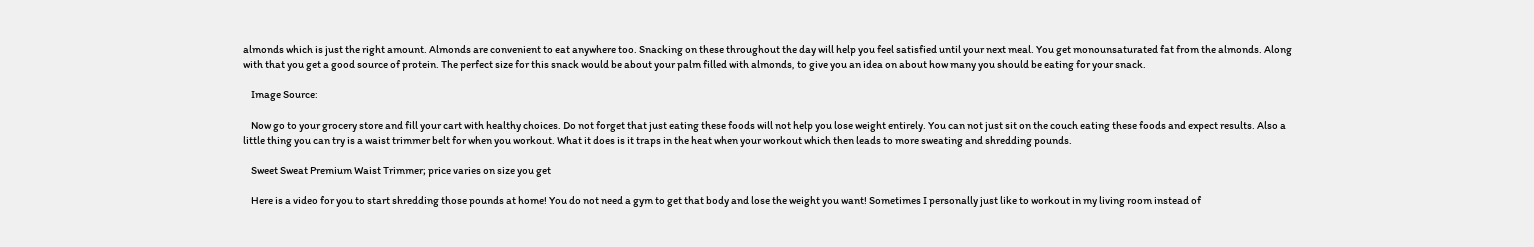almonds which is just the right amount. Almonds are convenient to eat anywhere too. Snacking on these throughout the day will help you feel satisfied until your next meal. You get monounsaturated fat from the almonds. Along with that you get a good source of protein. The perfect size for this snack would be about your palm filled with almonds, to give you an idea on about how many you should be eating for your snack.

    Image Source:

    Now go to your grocery store and fill your cart with healthy choices. Do not forget that just eating these foods will not help you lose weight entirely. You can not just sit on the couch eating these foods and expect results. Also a little thing you can try is a waist trimmer belt for when you workout. What it does is it traps in the heat when your workout which then leads to more sweating and shredding pounds.

    Sweet Sweat Premium Waist Trimmer; price varies on size you get

    Here is a video for you to start shredding those pounds at home! You do not need a gym to get that body and lose the weight you want! Sometimes I personally just like to workout in my living room instead of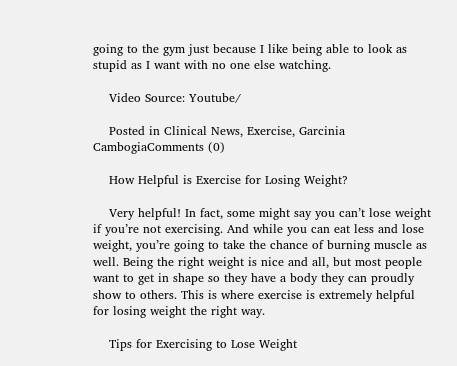going to the gym just because I like being able to look as stupid as I want with no one else watching.

    Video Source: Youtube/

    Posted in Clinical News, Exercise, Garcinia CambogiaComments (0)

    How Helpful is Exercise for Losing Weight?

    Very helpful! In fact, some might say you can’t lose weight if you’re not exercising. And while you can eat less and lose weight, you’re going to take the chance of burning muscle as well. Being the right weight is nice and all, but most people want to get in shape so they have a body they can proudly show to others. This is where exercise is extremely helpful for losing weight the right way.

    Tips for Exercising to Lose Weight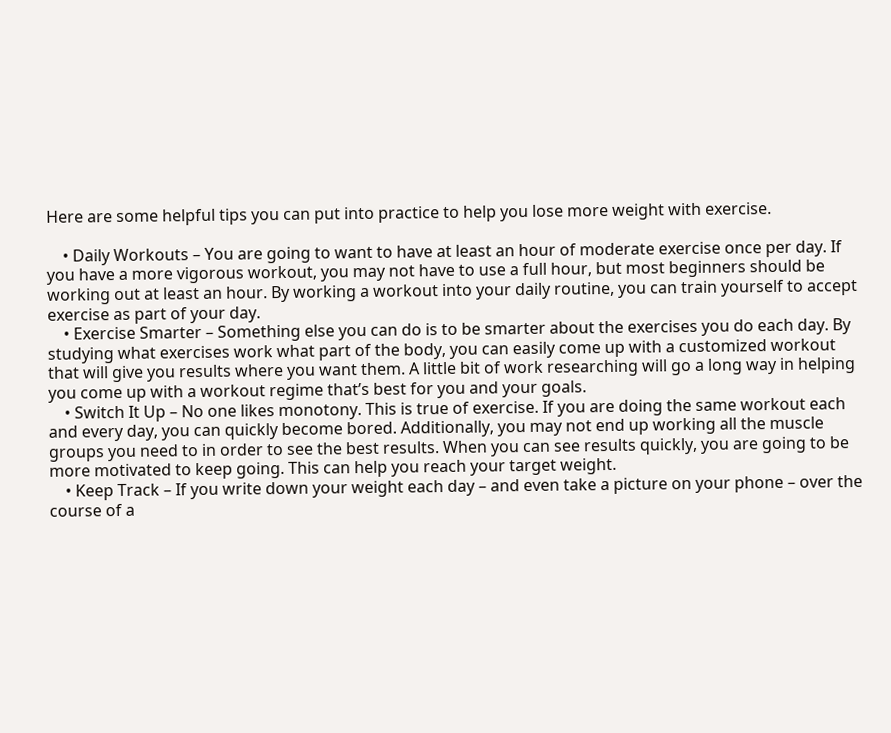Here are some helpful tips you can put into practice to help you lose more weight with exercise.

    • Daily Workouts – You are going to want to have at least an hour of moderate exercise once per day. If you have a more vigorous workout, you may not have to use a full hour, but most beginners should be working out at least an hour. By working a workout into your daily routine, you can train yourself to accept exercise as part of your day.
    • Exercise Smarter – Something else you can do is to be smarter about the exercises you do each day. By studying what exercises work what part of the body, you can easily come up with a customized workout that will give you results where you want them. A little bit of work researching will go a long way in helping you come up with a workout regime that’s best for you and your goals.
    • Switch It Up – No one likes monotony. This is true of exercise. If you are doing the same workout each and every day, you can quickly become bored. Additionally, you may not end up working all the muscle groups you need to in order to see the best results. When you can see results quickly, you are going to be more motivated to keep going. This can help you reach your target weight.
    • Keep Track – If you write down your weight each day – and even take a picture on your phone – over the course of a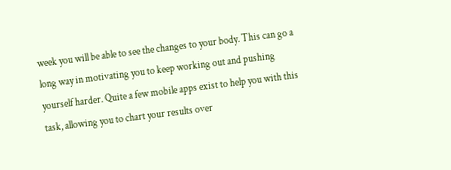week you will be able to see the changes to your body. This can go a long way in motivating you to keep working out and pushing yourself harder. Quite a few mobile apps exist to help you with this task, allowing you to chart your results over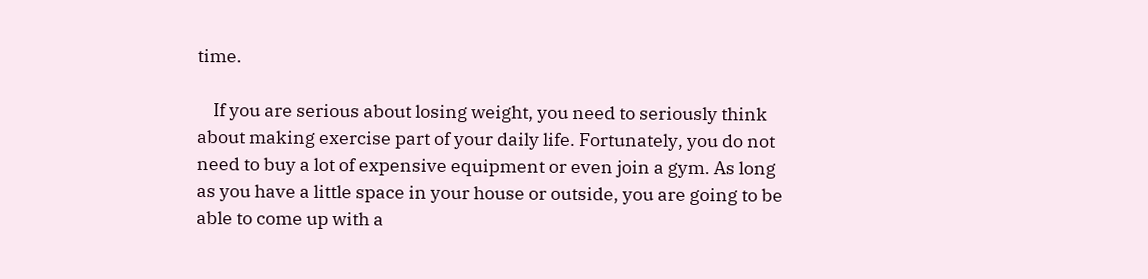time.

    If you are serious about losing weight, you need to seriously think about making exercise part of your daily life. Fortunately, you do not need to buy a lot of expensive equipment or even join a gym. As long as you have a little space in your house or outside, you are going to be able to come up with a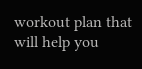workout plan that will help you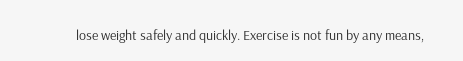lose weight safely and quickly. Exercise is not fun by any means,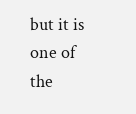but it is one of the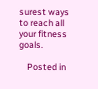surest ways to reach all your fitness goals.

    Posted in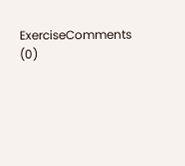ExerciseComments (0)